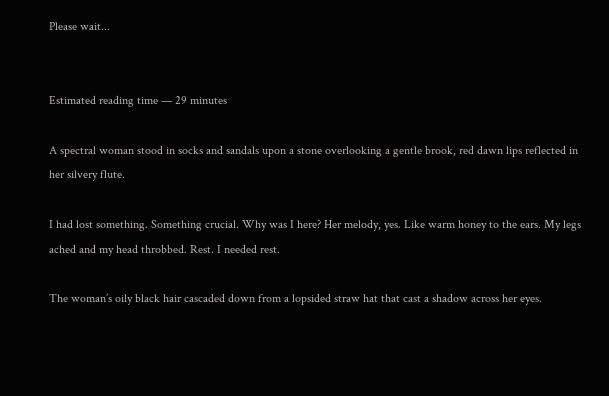Please wait...


Estimated reading time — 29 minutes

A spectral woman stood in socks and sandals upon a stone overlooking a gentle brook, red dawn lips reflected in her silvery flute.

I had lost something. Something crucial. Why was I here? Her melody, yes. Like warm honey to the ears. My legs ached and my head throbbed. Rest. I needed rest.

The woman’s oily black hair cascaded down from a lopsided straw hat that cast a shadow across her eyes.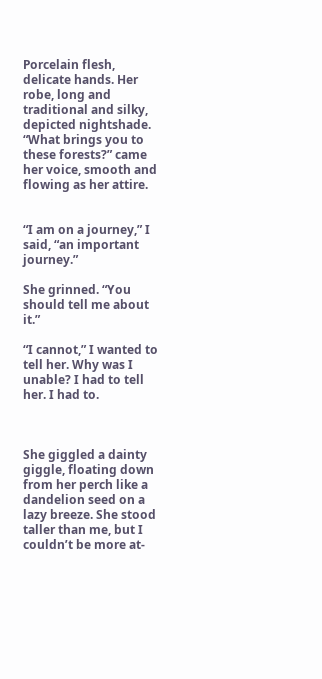Porcelain flesh, delicate hands. Her robe, long and traditional and silky, depicted nightshade. “What brings you to these forests?” came her voice, smooth and flowing as her attire.


“I am on a journey,” I said, “an important journey.”

She grinned. “You should tell me about it.”

“I cannot,” I wanted to tell her. Why was I unable? I had to tell her. I had to.



She giggled a dainty giggle, floating down from her perch like a dandelion seed on a lazy breeze. She stood taller than me, but I couldn’t be more at-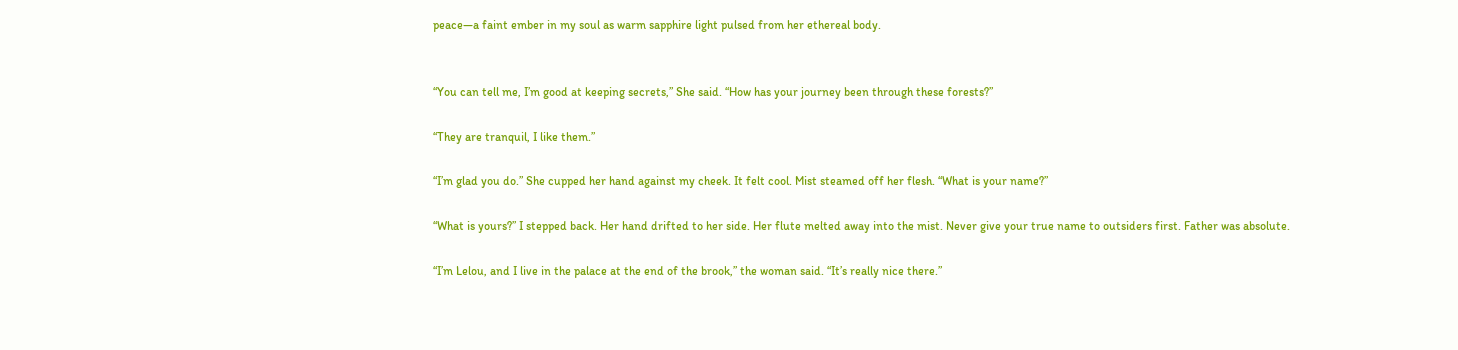peace—a faint ember in my soul as warm sapphire light pulsed from her ethereal body.


“You can tell me, I’m good at keeping secrets,” She said. “How has your journey been through these forests?”

“They are tranquil, I like them.”

“I’m glad you do.” She cupped her hand against my cheek. It felt cool. Mist steamed off her flesh. “What is your name?”

“What is yours?” I stepped back. Her hand drifted to her side. Her flute melted away into the mist. Never give your true name to outsiders first. Father was absolute.

“I’m Lelou, and I live in the palace at the end of the brook,” the woman said. “It’s really nice there.”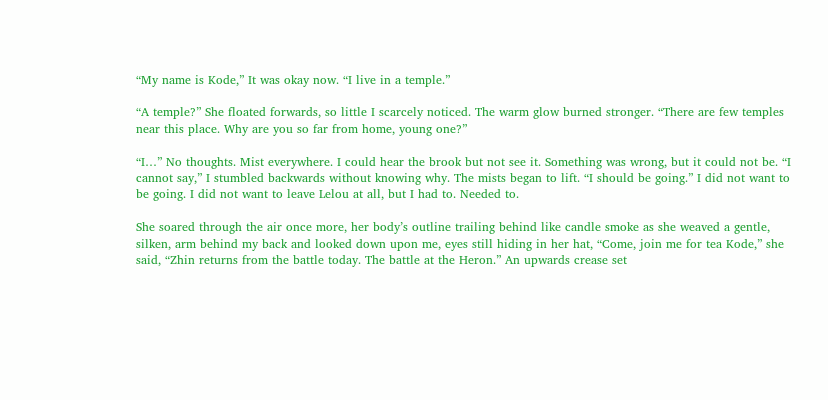“My name is Kode,” It was okay now. “I live in a temple.”

“A temple?” She floated forwards, so little I scarcely noticed. The warm glow burned stronger. “There are few temples near this place. Why are you so far from home, young one?”

“I…” No thoughts. Mist everywhere. I could hear the brook but not see it. Something was wrong, but it could not be. “I cannot say,” I stumbled backwards without knowing why. The mists began to lift. “I should be going.” I did not want to be going. I did not want to leave Lelou at all, but I had to. Needed to.

She soared through the air once more, her body’s outline trailing behind like candle smoke as she weaved a gentle, silken, arm behind my back and looked down upon me, eyes still hiding in her hat, “Come, join me for tea Kode,” she said, “Zhin returns from the battle today. The battle at the Heron.” An upwards crease set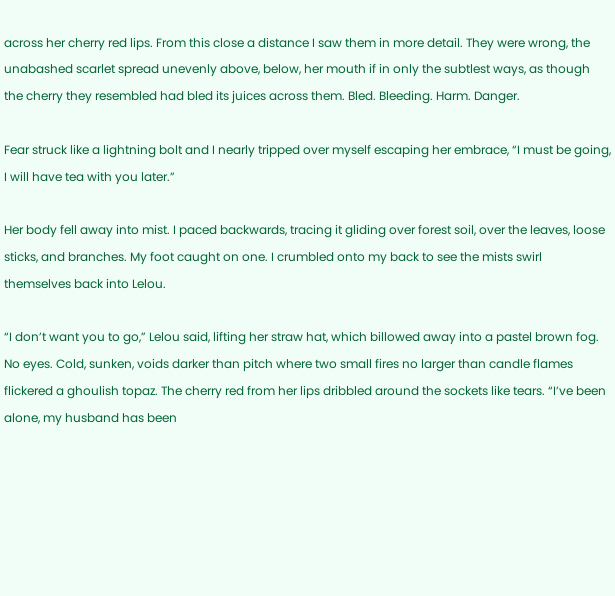across her cherry red lips. From this close a distance I saw them in more detail. They were wrong, the unabashed scarlet spread unevenly above, below, her mouth if in only the subtlest ways, as though the cherry they resembled had bled its juices across them. Bled. Bleeding. Harm. Danger.

Fear struck like a lightning bolt and I nearly tripped over myself escaping her embrace, “I must be going, I will have tea with you later.”

Her body fell away into mist. I paced backwards, tracing it gliding over forest soil, over the leaves, loose sticks, and branches. My foot caught on one. I crumbled onto my back to see the mists swirl themselves back into Lelou.

“I don’t want you to go,” Lelou said, lifting her straw hat, which billowed away into a pastel brown fog. No eyes. Cold, sunken, voids darker than pitch where two small fires no larger than candle flames flickered a ghoulish topaz. The cherry red from her lips dribbled around the sockets like tears. “I’ve been alone, my husband has been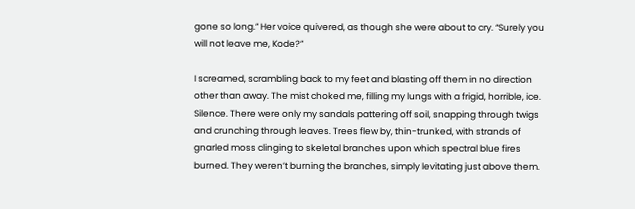gone so long.” Her voice quivered, as though she were about to cry. “Surely you will not leave me, Kode?”

I screamed, scrambling back to my feet and blasting off them in no direction other than away. The mist choked me, filling my lungs with a frigid, horrible, ice. Silence. There were only my sandals pattering off soil, snapping through twigs and crunching through leaves. Trees flew by, thin-trunked, with strands of gnarled moss clinging to skeletal branches upon which spectral blue fires burned. They weren’t burning the branches, simply levitating just above them.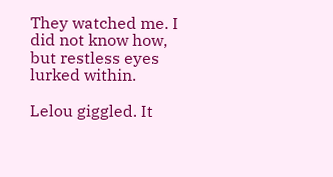They watched me. I did not know how, but restless eyes lurked within.

Lelou giggled. It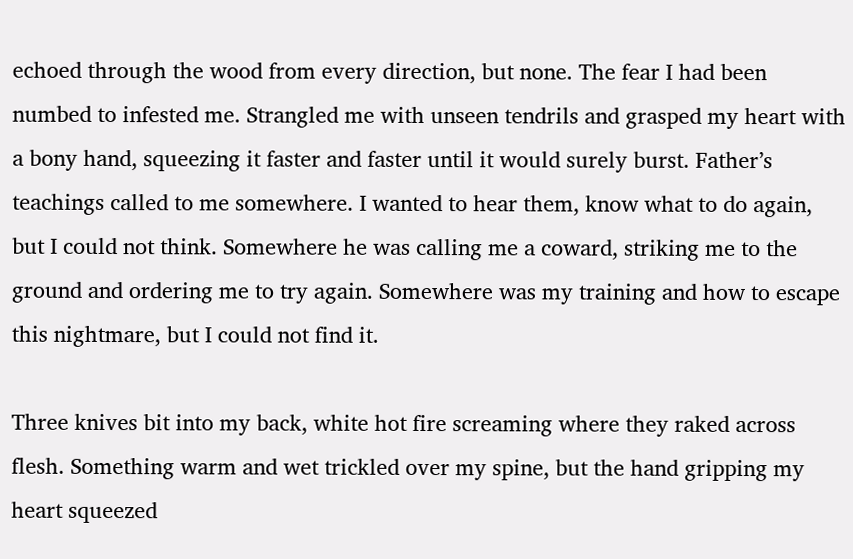echoed through the wood from every direction, but none. The fear I had been numbed to infested me. Strangled me with unseen tendrils and grasped my heart with a bony hand, squeezing it faster and faster until it would surely burst. Father’s teachings called to me somewhere. I wanted to hear them, know what to do again, but I could not think. Somewhere he was calling me a coward, striking me to the ground and ordering me to try again. Somewhere was my training and how to escape this nightmare, but I could not find it.

Three knives bit into my back, white hot fire screaming where they raked across flesh. Something warm and wet trickled over my spine, but the hand gripping my heart squeezed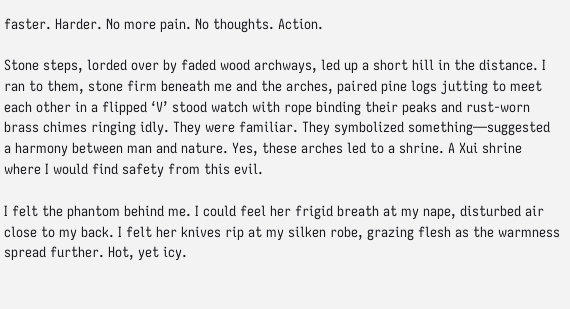faster. Harder. No more pain. No thoughts. Action.

Stone steps, lorded over by faded wood archways, led up a short hill in the distance. I ran to them, stone firm beneath me and the arches, paired pine logs jutting to meet each other in a flipped ‘V’ stood watch with rope binding their peaks and rust-worn brass chimes ringing idly. They were familiar. They symbolized something—suggested a harmony between man and nature. Yes, these arches led to a shrine. A Xui shrine where I would find safety from this evil.

I felt the phantom behind me. I could feel her frigid breath at my nape, disturbed air close to my back. I felt her knives rip at my silken robe, grazing flesh as the warmness spread further. Hot, yet icy.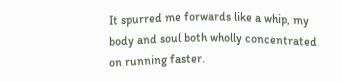It spurred me forwards like a whip, my body and soul both wholly concentrated on running faster.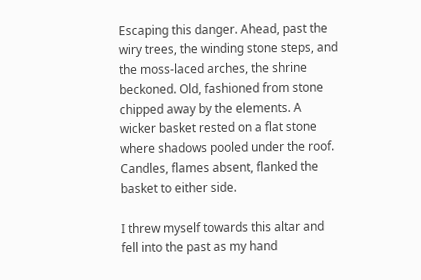Escaping this danger. Ahead, past the wiry trees, the winding stone steps, and the moss-laced arches, the shrine beckoned. Old, fashioned from stone chipped away by the elements. A wicker basket rested on a flat stone where shadows pooled under the roof. Candles, flames absent, flanked the basket to either side.

I threw myself towards this altar and fell into the past as my hand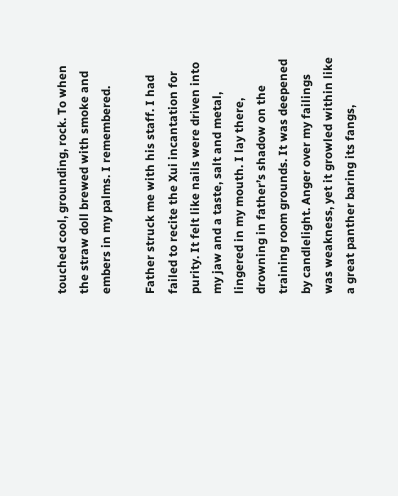touched cool, grounding, rock. To when the straw doll brewed with smoke and embers in my palms. I remembered.

Father struck me with his staff. I had failed to recite the Xui incantation for purity. It felt like nails were driven into my jaw and a taste, salt and metal, lingered in my mouth. I lay there, drowning in father’s shadow on the training room grounds. It was deepened by candlelight. Anger over my failings was weakness, yet it growled within like a great panther baring its fangs,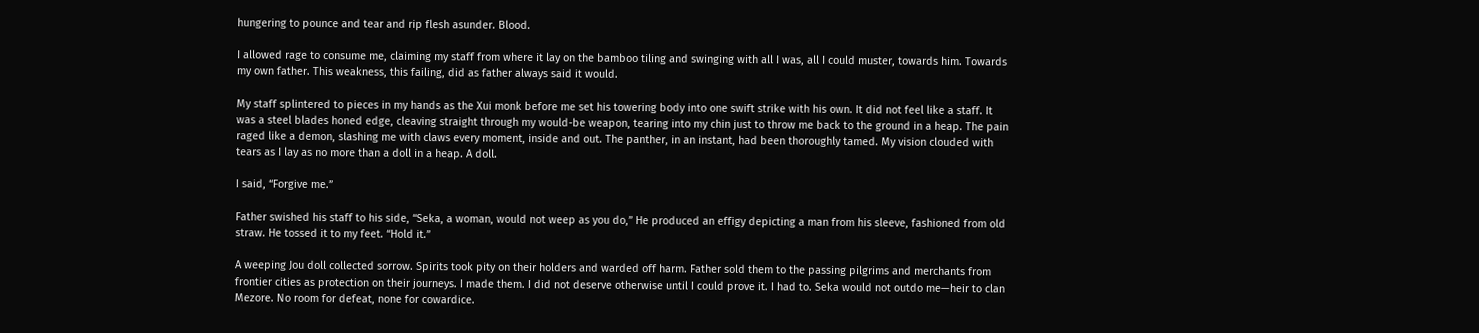hungering to pounce and tear and rip flesh asunder. Blood.

I allowed rage to consume me, claiming my staff from where it lay on the bamboo tiling and swinging with all I was, all I could muster, towards him. Towards my own father. This weakness, this failing, did as father always said it would.

My staff splintered to pieces in my hands as the Xui monk before me set his towering body into one swift strike with his own. It did not feel like a staff. It was a steel blades honed edge, cleaving straight through my would-be weapon, tearing into my chin just to throw me back to the ground in a heap. The pain raged like a demon, slashing me with claws every moment, inside and out. The panther, in an instant, had been thoroughly tamed. My vision clouded with tears as I lay as no more than a doll in a heap. A doll.

I said, “Forgive me.”

Father swished his staff to his side, “Seka, a woman, would not weep as you do,” He produced an effigy depicting a man from his sleeve, fashioned from old straw. He tossed it to my feet. “Hold it.”

A weeping Jou doll collected sorrow. Spirits took pity on their holders and warded off harm. Father sold them to the passing pilgrims and merchants from frontier cities as protection on their journeys. I made them. I did not deserve otherwise until I could prove it. I had to. Seka would not outdo me—heir to clan Mezore. No room for defeat, none for cowardice.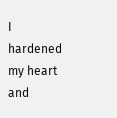I hardened my heart and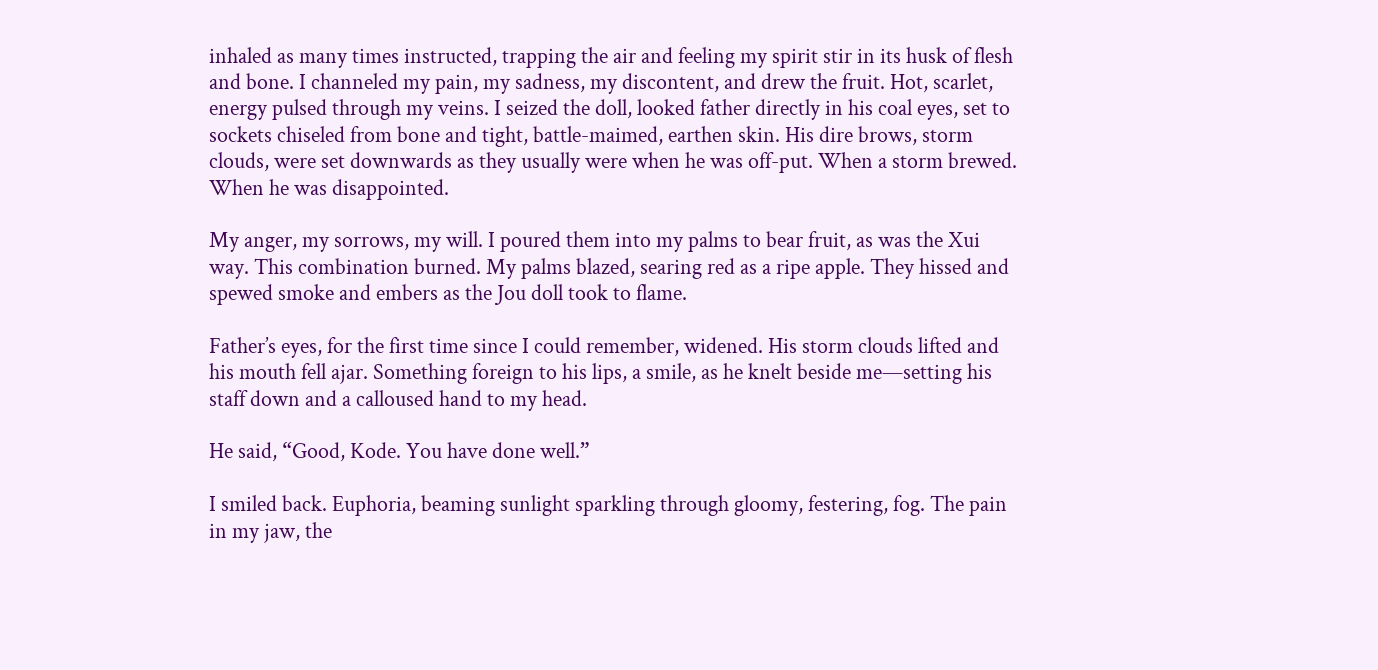inhaled as many times instructed, trapping the air and feeling my spirit stir in its husk of flesh and bone. I channeled my pain, my sadness, my discontent, and drew the fruit. Hot, scarlet, energy pulsed through my veins. I seized the doll, looked father directly in his coal eyes, set to sockets chiseled from bone and tight, battle-maimed, earthen skin. His dire brows, storm clouds, were set downwards as they usually were when he was off-put. When a storm brewed. When he was disappointed.

My anger, my sorrows, my will. I poured them into my palms to bear fruit, as was the Xui way. This combination burned. My palms blazed, searing red as a ripe apple. They hissed and spewed smoke and embers as the Jou doll took to flame.

Father’s eyes, for the first time since I could remember, widened. His storm clouds lifted and his mouth fell ajar. Something foreign to his lips, a smile, as he knelt beside me—setting his staff down and a calloused hand to my head.

He said, “Good, Kode. You have done well.”

I smiled back. Euphoria, beaming sunlight sparkling through gloomy, festering, fog. The pain in my jaw, the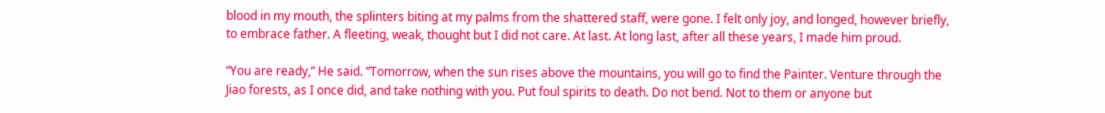blood in my mouth, the splinters biting at my palms from the shattered staff, were gone. I felt only joy, and longed, however briefly, to embrace father. A fleeting, weak, thought but I did not care. At last. At long last, after all these years, I made him proud.

“You are ready,” He said. “Tomorrow, when the sun rises above the mountains, you will go to find the Painter. Venture through the Jiao forests, as I once did, and take nothing with you. Put foul spirits to death. Do not bend. Not to them or anyone but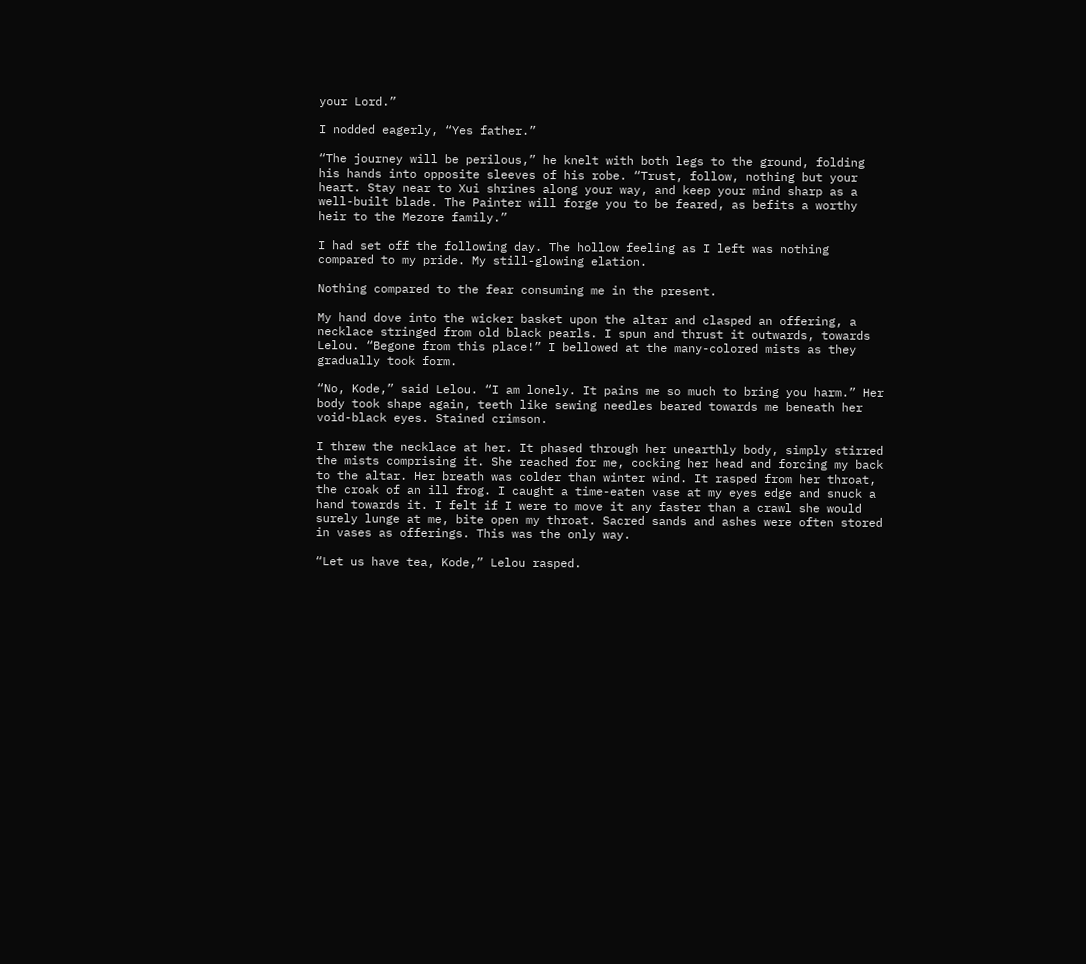your Lord.”

I nodded eagerly, “Yes father.”

“The journey will be perilous,” he knelt with both legs to the ground, folding his hands into opposite sleeves of his robe. “Trust, follow, nothing but your heart. Stay near to Xui shrines along your way, and keep your mind sharp as a well-built blade. The Painter will forge you to be feared, as befits a worthy heir to the Mezore family.”

I had set off the following day. The hollow feeling as I left was nothing compared to my pride. My still-glowing elation.

Nothing compared to the fear consuming me in the present.

My hand dove into the wicker basket upon the altar and clasped an offering, a necklace stringed from old black pearls. I spun and thrust it outwards, towards Lelou. “Begone from this place!” I bellowed at the many-colored mists as they gradually took form.

“No, Kode,” said Lelou. “I am lonely. It pains me so much to bring you harm.” Her body took shape again, teeth like sewing needles beared towards me beneath her void-black eyes. Stained crimson.

I threw the necklace at her. It phased through her unearthly body, simply stirred the mists comprising it. She reached for me, cocking her head and forcing my back to the altar. Her breath was colder than winter wind. It rasped from her throat, the croak of an ill frog. I caught a time-eaten vase at my eyes edge and snuck a hand towards it. I felt if I were to move it any faster than a crawl she would surely lunge at me, bite open my throat. Sacred sands and ashes were often stored in vases as offerings. This was the only way.

“Let us have tea, Kode,” Lelou rasped.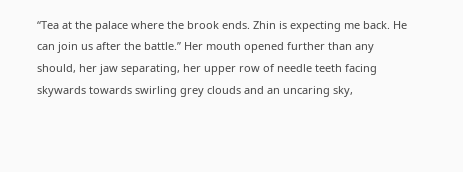“Tea at the palace where the brook ends. Zhin is expecting me back. He can join us after the battle.” Her mouth opened further than any should, her jaw separating, her upper row of needle teeth facing skywards towards swirling grey clouds and an uncaring sky,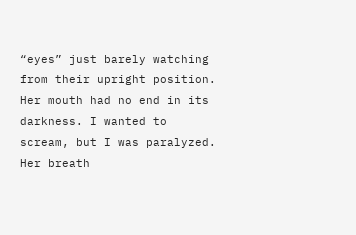“eyes” just barely watching from their upright position. Her mouth had no end in its darkness. I wanted to scream, but I was paralyzed. Her breath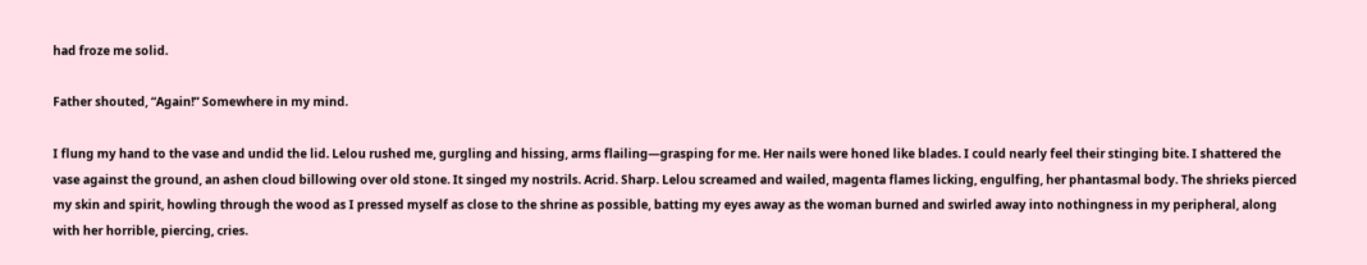had froze me solid.

Father shouted, “Again!” Somewhere in my mind.

I flung my hand to the vase and undid the lid. Lelou rushed me, gurgling and hissing, arms flailing—grasping for me. Her nails were honed like blades. I could nearly feel their stinging bite. I shattered the vase against the ground, an ashen cloud billowing over old stone. It singed my nostrils. Acrid. Sharp. Lelou screamed and wailed, magenta flames licking, engulfing, her phantasmal body. The shrieks pierced my skin and spirit, howling through the wood as I pressed myself as close to the shrine as possible, batting my eyes away as the woman burned and swirled away into nothingness in my peripheral, along with her horrible, piercing, cries.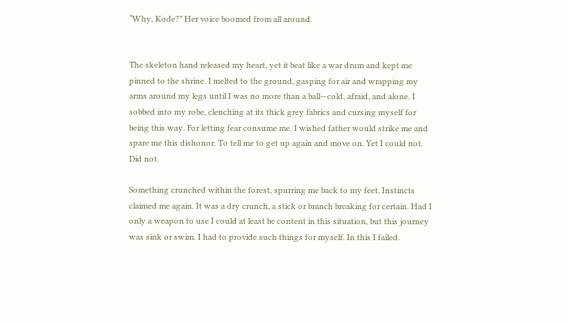“Why, Kode?” Her voice boomed from all around.


The skeleton hand released my heart, yet it beat like a war drum and kept me pinned to the shrine. I melted to the ground, gasping for air and wrapping my arms around my legs until I was no more than a ball—cold, afraid, and alone. I sobbed into my robe, clenching at its thick grey fabrics and cursing myself for being this way. For letting fear consume me. I wished father would strike me and spare me this dishonor. To tell me to get up again and move on. Yet I could not. Did not.

Something crunched within the forest, spurring me back to my feet. Instincts claimed me again. It was a dry crunch, a stick or branch breaking for certain. Had I only a weapon to use I could at least be content in this situation, but this journey was sink or swim. I had to provide such things for myself. In this I failed.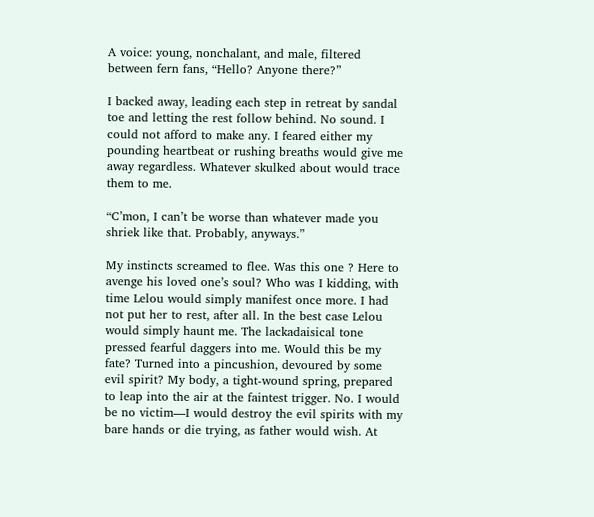A voice: young, nonchalant, and male, filtered between fern fans, “Hello? Anyone there?”

I backed away, leading each step in retreat by sandal toe and letting the rest follow behind. No sound. I could not afford to make any. I feared either my pounding heartbeat or rushing breaths would give me away regardless. Whatever skulked about would trace them to me.

“C’mon, I can’t be worse than whatever made you shriek like that. Probably, anyways.”

My instincts screamed to flee. Was this one ? Here to avenge his loved one’s soul? Who was I kidding, with time Lelou would simply manifest once more. I had not put her to rest, after all. In the best case Lelou would simply haunt me. The lackadaisical tone pressed fearful daggers into me. Would this be my fate? Turned into a pincushion, devoured by some evil spirit? My body, a tight-wound spring, prepared to leap into the air at the faintest trigger. No. I would be no victim—I would destroy the evil spirits with my bare hands or die trying, as father would wish. At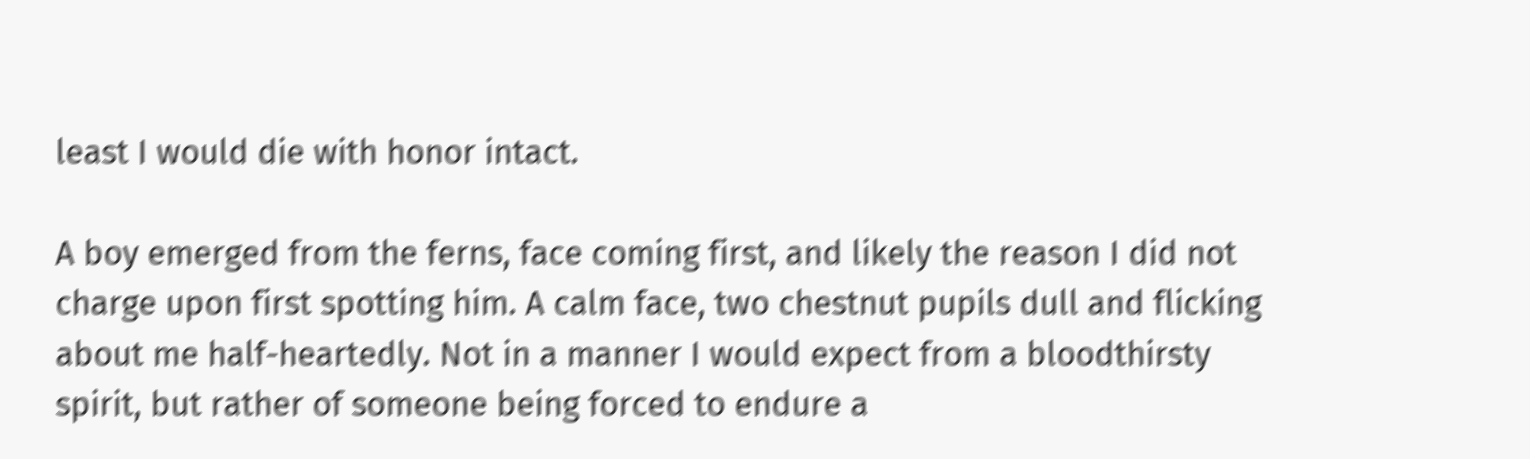least I would die with honor intact.

A boy emerged from the ferns, face coming first, and likely the reason I did not charge upon first spotting him. A calm face, two chestnut pupils dull and flicking about me half-heartedly. Not in a manner I would expect from a bloodthirsty spirit, but rather of someone being forced to endure a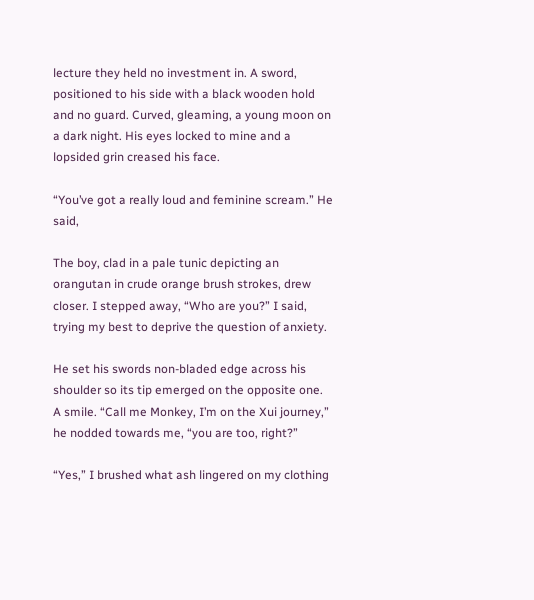lecture they held no investment in. A sword, positioned to his side with a black wooden hold and no guard. Curved, gleaming, a young moon on a dark night. His eyes locked to mine and a lopsided grin creased his face.

“You’ve got a really loud and feminine scream.” He said,

The boy, clad in a pale tunic depicting an orangutan in crude orange brush strokes, drew closer. I stepped away, “Who are you?” I said, trying my best to deprive the question of anxiety.

He set his swords non-bladed edge across his shoulder so its tip emerged on the opposite one. A smile. “Call me Monkey, I’m on the Xui journey,” he nodded towards me, “you are too, right?”

“Yes,” I brushed what ash lingered on my clothing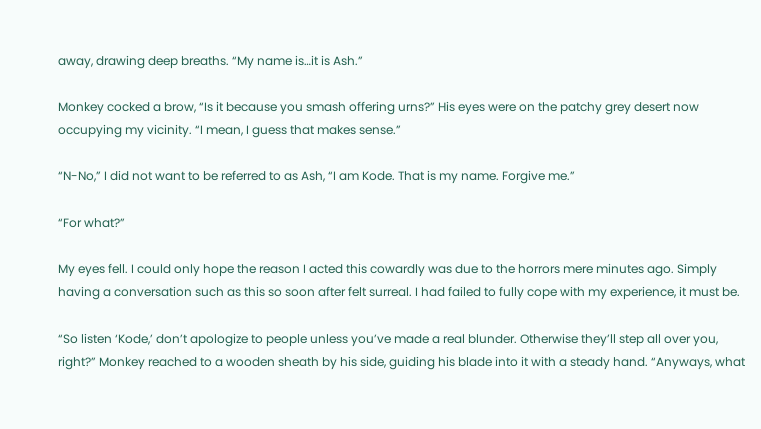away, drawing deep breaths. “My name is…it is Ash.”

Monkey cocked a brow, “Is it because you smash offering urns?” His eyes were on the patchy grey desert now occupying my vicinity. “I mean, I guess that makes sense.”

“N-No,” I did not want to be referred to as Ash, “I am Kode. That is my name. Forgive me.”

“For what?”

My eyes fell. I could only hope the reason I acted this cowardly was due to the horrors mere minutes ago. Simply having a conversation such as this so soon after felt surreal. I had failed to fully cope with my experience, it must be.

“So listen ‘Kode,’ don’t apologize to people unless you’ve made a real blunder. Otherwise they’ll step all over you, right?” Monkey reached to a wooden sheath by his side, guiding his blade into it with a steady hand. “Anyways, what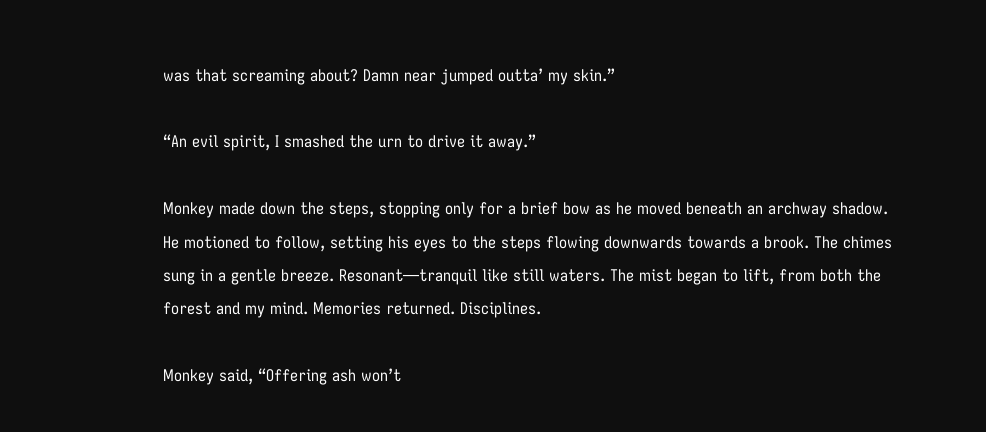was that screaming about? Damn near jumped outta’ my skin.”

“An evil spirit, I smashed the urn to drive it away.”

Monkey made down the steps, stopping only for a brief bow as he moved beneath an archway shadow. He motioned to follow, setting his eyes to the steps flowing downwards towards a brook. The chimes sung in a gentle breeze. Resonant—tranquil like still waters. The mist began to lift, from both the forest and my mind. Memories returned. Disciplines.

Monkey said, “Offering ash won’t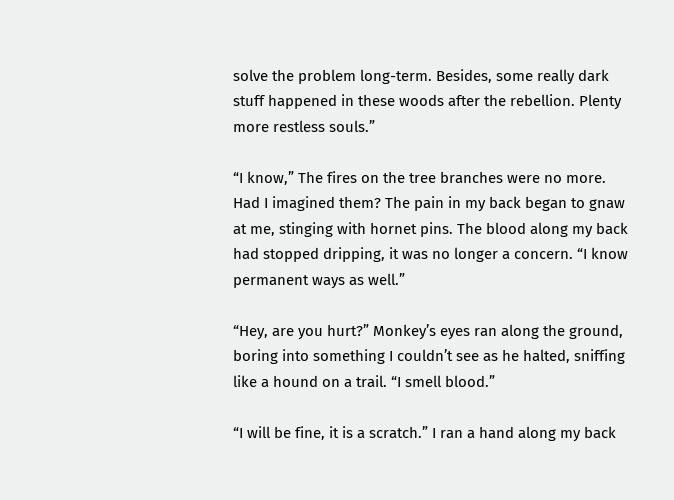solve the problem long-term. Besides, some really dark stuff happened in these woods after the rebellion. Plenty more restless souls.”

“I know,” The fires on the tree branches were no more. Had I imagined them? The pain in my back began to gnaw at me, stinging with hornet pins. The blood along my back had stopped dripping, it was no longer a concern. “I know permanent ways as well.”

“Hey, are you hurt?” Monkey’s eyes ran along the ground, boring into something I couldn’t see as he halted, sniffing like a hound on a trail. “I smell blood.”

“I will be fine, it is a scratch.” I ran a hand along my back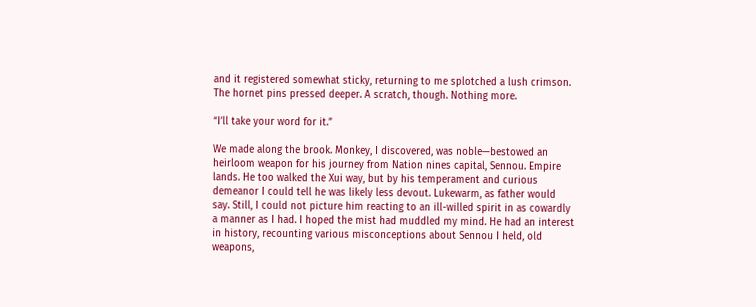and it registered somewhat sticky, returning to me splotched a lush crimson. The hornet pins pressed deeper. A scratch, though. Nothing more.

“I’ll take your word for it.”

We made along the brook. Monkey, I discovered, was noble—bestowed an heirloom weapon for his journey from Nation nines capital, Sennou. Empire lands. He too walked the Xui way, but by his temperament and curious demeanor I could tell he was likely less devout. Lukewarm, as father would say. Still, I could not picture him reacting to an ill-willed spirit in as cowardly a manner as I had. I hoped the mist had muddled my mind. He had an interest in history, recounting various misconceptions about Sennou I held, old weapons,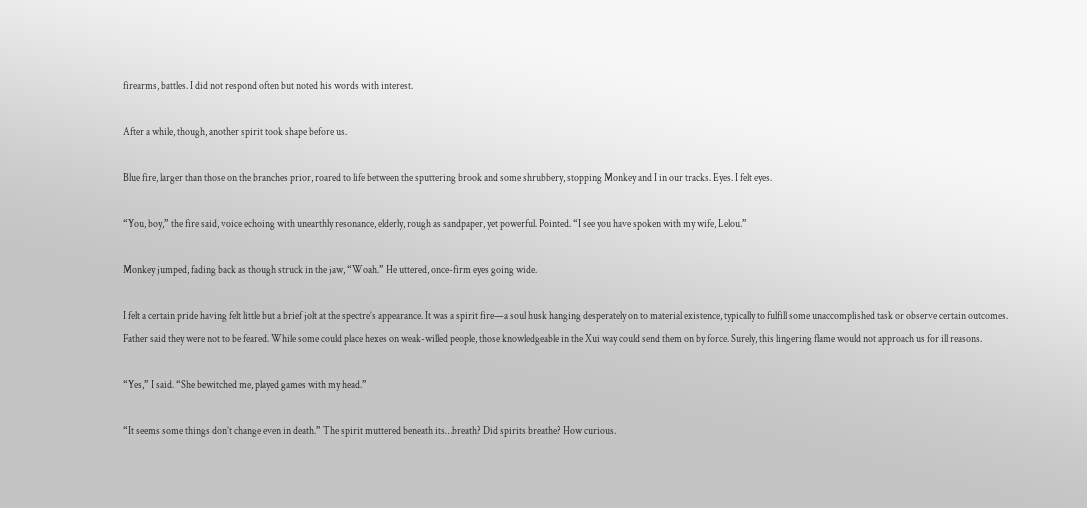firearms, battles. I did not respond often but noted his words with interest.

After a while, though, another spirit took shape before us.

Blue fire, larger than those on the branches prior, roared to life between the sputtering brook and some shrubbery, stopping Monkey and I in our tracks. Eyes. I felt eyes.

“You, boy,” the fire said, voice echoing with unearthly resonance, elderly, rough as sandpaper, yet powerful. Pointed. “I see you have spoken with my wife, Lelou.”

Monkey jumped, fading back as though struck in the jaw, “Woah.” He uttered, once-firm eyes going wide.

I felt a certain pride having felt little but a brief jolt at the spectre’s appearance. It was a spirit fire—a soul husk hanging desperately on to material existence, typically to fulfill some unaccomplished task or observe certain outcomes. Father said they were not to be feared. While some could place hexes on weak-willed people, those knowledgeable in the Xui way could send them on by force. Surely, this lingering flame would not approach us for ill reasons.

“Yes,” I said. “She bewitched me, played games with my head.”

“It seems some things don’t change even in death.” The spirit muttered beneath its…breath? Did spirits breathe? How curious.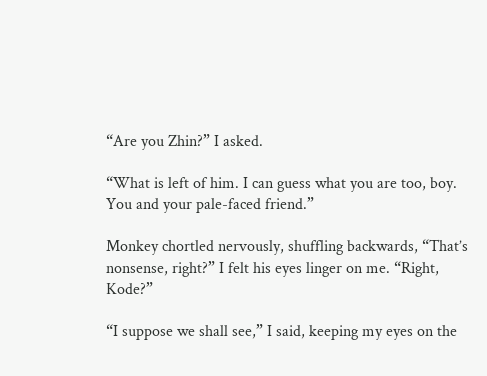“Are you Zhin?” I asked.

“What is left of him. I can guess what you are too, boy. You and your pale-faced friend.”

Monkey chortled nervously, shuffling backwards, “That’s nonsense, right?” I felt his eyes linger on me. “Right, Kode?”

“I suppose we shall see,” I said, keeping my eyes on the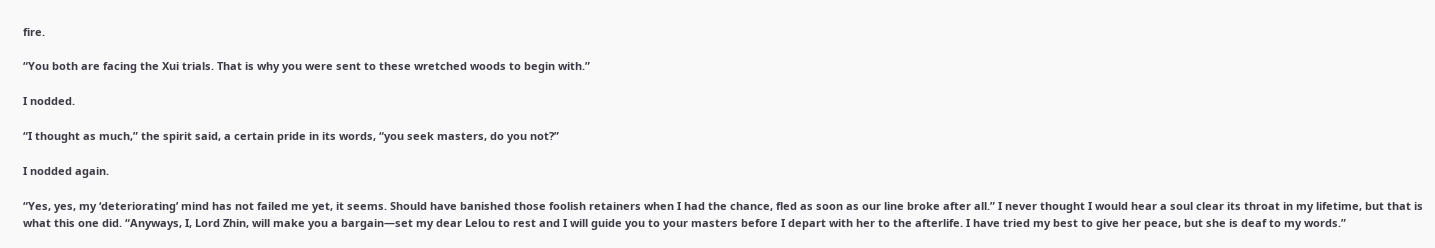fire.

“You both are facing the Xui trials. That is why you were sent to these wretched woods to begin with.”

I nodded.

“I thought as much,” the spirit said, a certain pride in its words, “you seek masters, do you not?”

I nodded again.

“Yes, yes, my ‘deteriorating’ mind has not failed me yet, it seems. Should have banished those foolish retainers when I had the chance, fled as soon as our line broke after all.” I never thought I would hear a soul clear its throat in my lifetime, but that is what this one did. “Anyways, I, Lord Zhin, will make you a bargain—set my dear Lelou to rest and I will guide you to your masters before I depart with her to the afterlife. I have tried my best to give her peace, but she is deaf to my words.”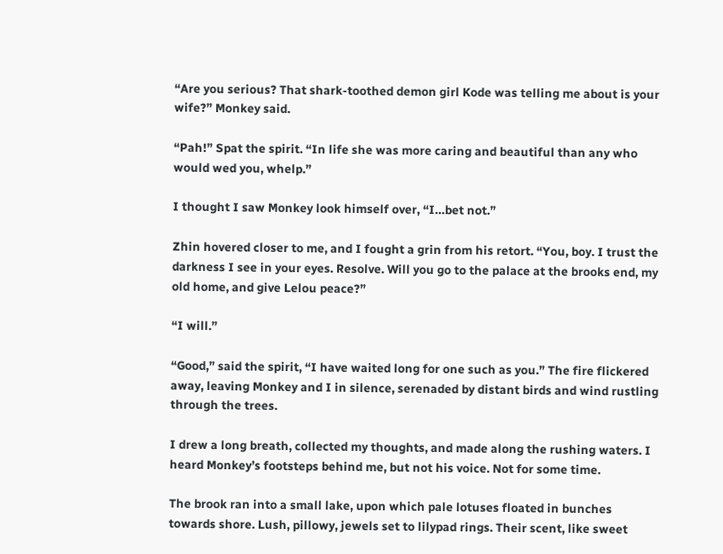“Are you serious? That shark-toothed demon girl Kode was telling me about is your wife?” Monkey said.

“Pah!” Spat the spirit. “In life she was more caring and beautiful than any who would wed you, whelp.”

I thought I saw Monkey look himself over, “I…bet not.”

Zhin hovered closer to me, and I fought a grin from his retort. “You, boy. I trust the darkness I see in your eyes. Resolve. Will you go to the palace at the brooks end, my old home, and give Lelou peace?”

“I will.”

“Good,” said the spirit, “I have waited long for one such as you.” The fire flickered away, leaving Monkey and I in silence, serenaded by distant birds and wind rustling through the trees.

I drew a long breath, collected my thoughts, and made along the rushing waters. I heard Monkey’s footsteps behind me, but not his voice. Not for some time.

The brook ran into a small lake, upon which pale lotuses floated in bunches towards shore. Lush, pillowy, jewels set to lilypad rings. Their scent, like sweet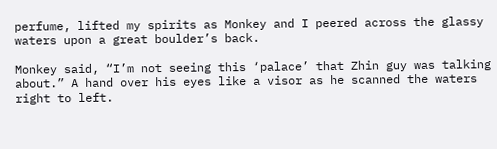perfume, lifted my spirits as Monkey and I peered across the glassy waters upon a great boulder’s back.

Monkey said, “I’m not seeing this ‘palace’ that Zhin guy was talking about.” A hand over his eyes like a visor as he scanned the waters right to left.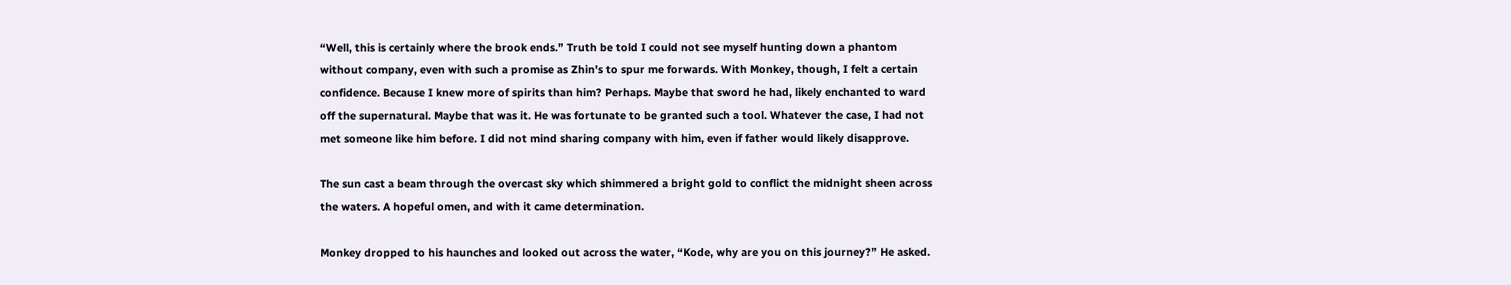“Well, this is certainly where the brook ends.” Truth be told I could not see myself hunting down a phantom without company, even with such a promise as Zhin’s to spur me forwards. With Monkey, though, I felt a certain confidence. Because I knew more of spirits than him? Perhaps. Maybe that sword he had, likely enchanted to ward off the supernatural. Maybe that was it. He was fortunate to be granted such a tool. Whatever the case, I had not met someone like him before. I did not mind sharing company with him, even if father would likely disapprove.

The sun cast a beam through the overcast sky which shimmered a bright gold to conflict the midnight sheen across the waters. A hopeful omen, and with it came determination.

Monkey dropped to his haunches and looked out across the water, “Kode, why are you on this journey?” He asked.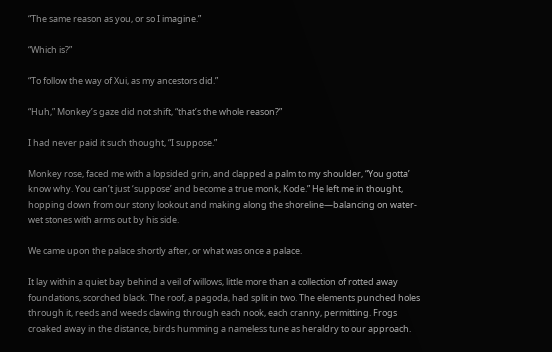“The same reason as you, or so I imagine.”

“Which is?”

“To follow the way of Xui, as my ancestors did.”

“Huh,” Monkey’s gaze did not shift, “that’s the whole reason?”

I had never paid it such thought, “I suppose.”

Monkey rose, faced me with a lopsided grin, and clapped a palm to my shoulder, “You gotta’ know why. You can’t just ‘suppose’ and become a true monk, Kode.” He left me in thought, hopping down from our stony lookout and making along the shoreline—balancing on water-wet stones with arms out by his side.

We came upon the palace shortly after, or what was once a palace.

It lay within a quiet bay behind a veil of willows, little more than a collection of rotted away foundations, scorched black. The roof, a pagoda, had split in two. The elements punched holes through it, reeds and weeds clawing through each nook, each cranny, permitting. Frogs croaked away in the distance, birds humming a nameless tune as heraldry to our approach.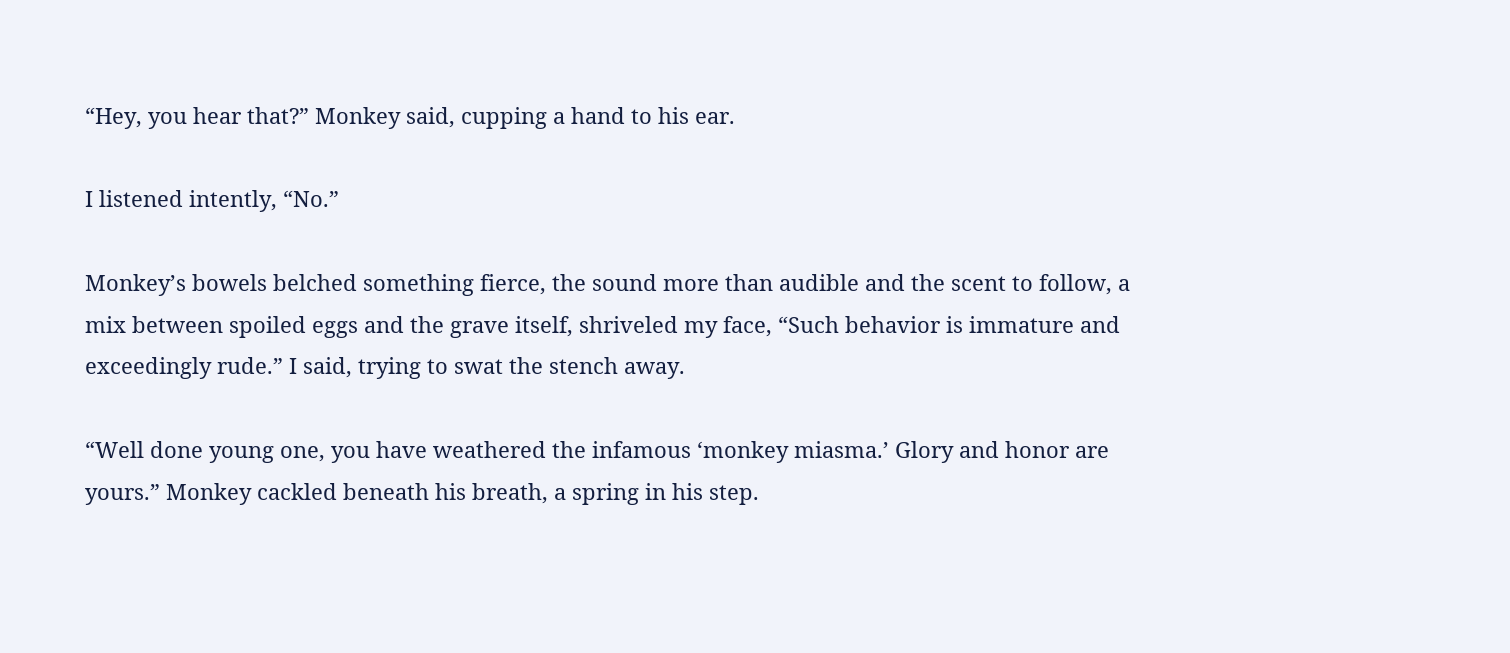“Hey, you hear that?” Monkey said, cupping a hand to his ear.

I listened intently, “No.”

Monkey’s bowels belched something fierce, the sound more than audible and the scent to follow, a mix between spoiled eggs and the grave itself, shriveled my face, “Such behavior is immature and exceedingly rude.” I said, trying to swat the stench away.

“Well done young one, you have weathered the infamous ‘monkey miasma.’ Glory and honor are yours.” Monkey cackled beneath his breath, a spring in his step.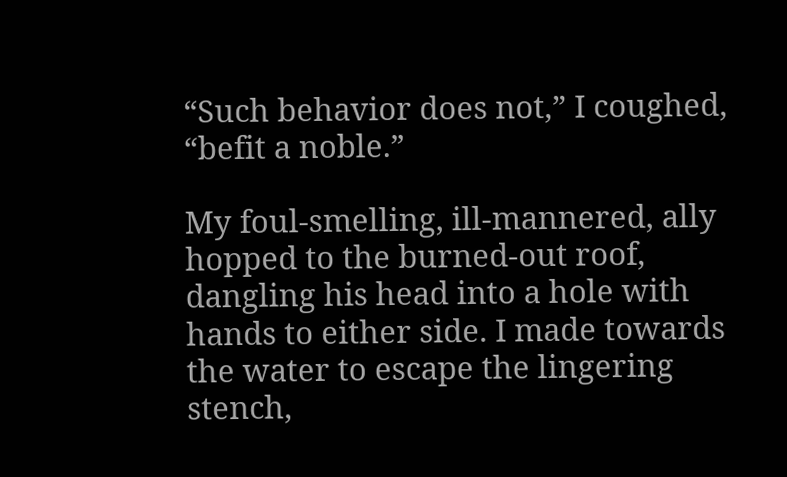“Such behavior does not,” I coughed, “befit a noble.”

My foul-smelling, ill-mannered, ally hopped to the burned-out roof, dangling his head into a hole with hands to either side. I made towards the water to escape the lingering stench,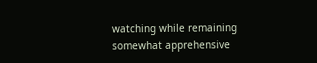watching while remaining somewhat apprehensive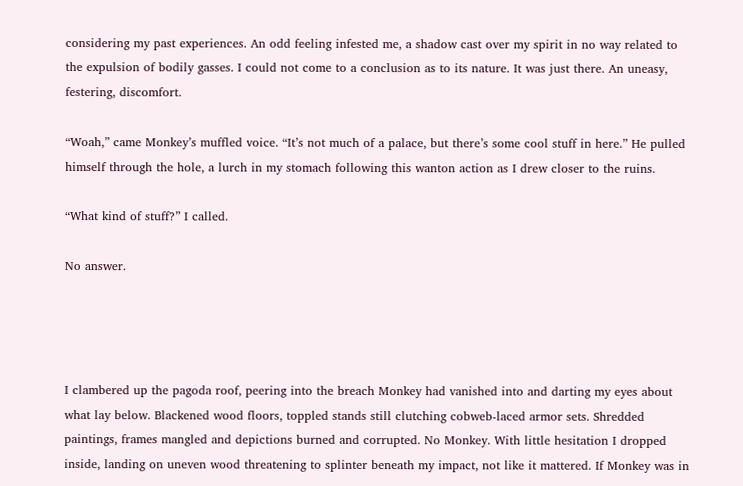considering my past experiences. An odd feeling infested me, a shadow cast over my spirit in no way related to the expulsion of bodily gasses. I could not come to a conclusion as to its nature. It was just there. An uneasy, festering, discomfort.

“Woah,” came Monkey’s muffled voice. “It’s not much of a palace, but there’s some cool stuff in here.” He pulled himself through the hole, a lurch in my stomach following this wanton action as I drew closer to the ruins.

“What kind of stuff?” I called.

No answer.




I clambered up the pagoda roof, peering into the breach Monkey had vanished into and darting my eyes about what lay below. Blackened wood floors, toppled stands still clutching cobweb-laced armor sets. Shredded paintings, frames mangled and depictions burned and corrupted. No Monkey. With little hesitation I dropped inside, landing on uneven wood threatening to splinter beneath my impact, not like it mattered. If Monkey was in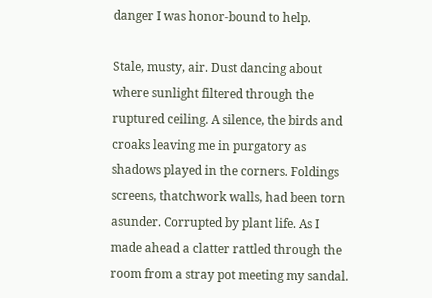danger I was honor-bound to help.

Stale, musty, air. Dust dancing about where sunlight filtered through the ruptured ceiling. A silence, the birds and croaks leaving me in purgatory as shadows played in the corners. Foldings screens, thatchwork walls, had been torn asunder. Corrupted by plant life. As I made ahead a clatter rattled through the room from a stray pot meeting my sandal.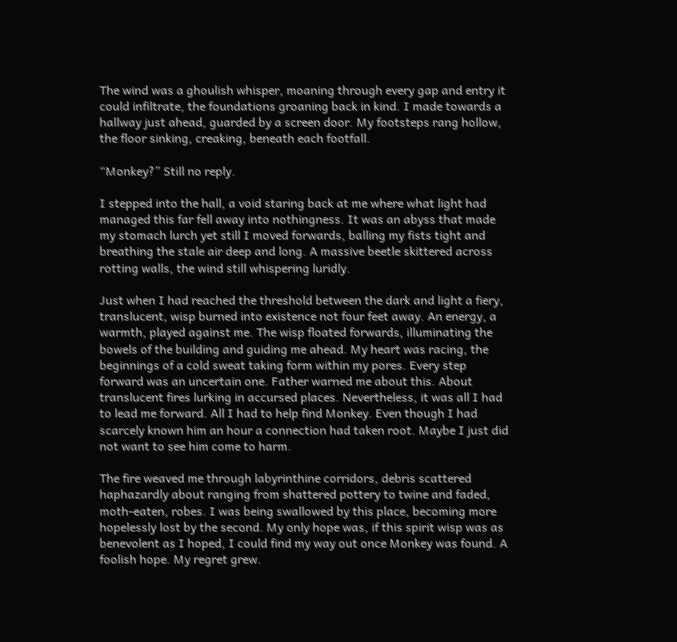The wind was a ghoulish whisper, moaning through every gap and entry it could infiltrate, the foundations groaning back in kind. I made towards a hallway just ahead, guarded by a screen door. My footsteps rang hollow, the floor sinking, creaking, beneath each footfall.

“Monkey?” Still no reply.

I stepped into the hall, a void staring back at me where what light had managed this far fell away into nothingness. It was an abyss that made my stomach lurch yet still I moved forwards, balling my fists tight and breathing the stale air deep and long. A massive beetle skittered across rotting walls, the wind still whispering luridly.

Just when I had reached the threshold between the dark and light a fiery, translucent, wisp burned into existence not four feet away. An energy, a warmth, played against me. The wisp floated forwards, illuminating the bowels of the building and guiding me ahead. My heart was racing, the beginnings of a cold sweat taking form within my pores. Every step forward was an uncertain one. Father warned me about this. About translucent fires lurking in accursed places. Nevertheless, it was all I had to lead me forward. All I had to help find Monkey. Even though I had scarcely known him an hour a connection had taken root. Maybe I just did not want to see him come to harm.

The fire weaved me through labyrinthine corridors, debris scattered haphazardly about ranging from shattered pottery to twine and faded, moth-eaten, robes. I was being swallowed by this place, becoming more hopelessly lost by the second. My only hope was, if this spirit wisp was as benevolent as I hoped, I could find my way out once Monkey was found. A foolish hope. My regret grew.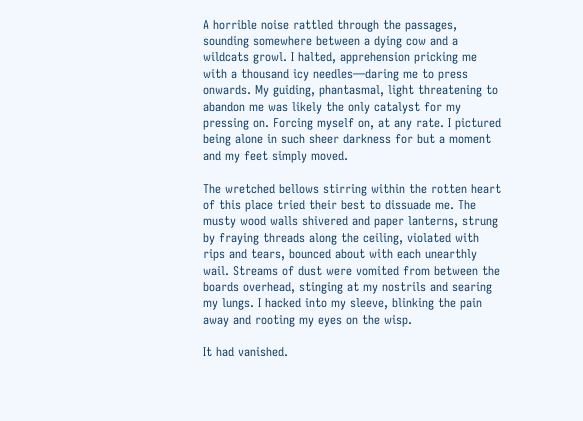A horrible noise rattled through the passages, sounding somewhere between a dying cow and a wildcats growl. I halted, apprehension pricking me with a thousand icy needles—daring me to press onwards. My guiding, phantasmal, light threatening to abandon me was likely the only catalyst for my pressing on. Forcing myself on, at any rate. I pictured being alone in such sheer darkness for but a moment and my feet simply moved.

The wretched bellows stirring within the rotten heart of this place tried their best to dissuade me. The musty wood walls shivered and paper lanterns, strung by fraying threads along the ceiling, violated with rips and tears, bounced about with each unearthly wail. Streams of dust were vomited from between the boards overhead, stinging at my nostrils and searing my lungs. I hacked into my sleeve, blinking the pain away and rooting my eyes on the wisp.

It had vanished.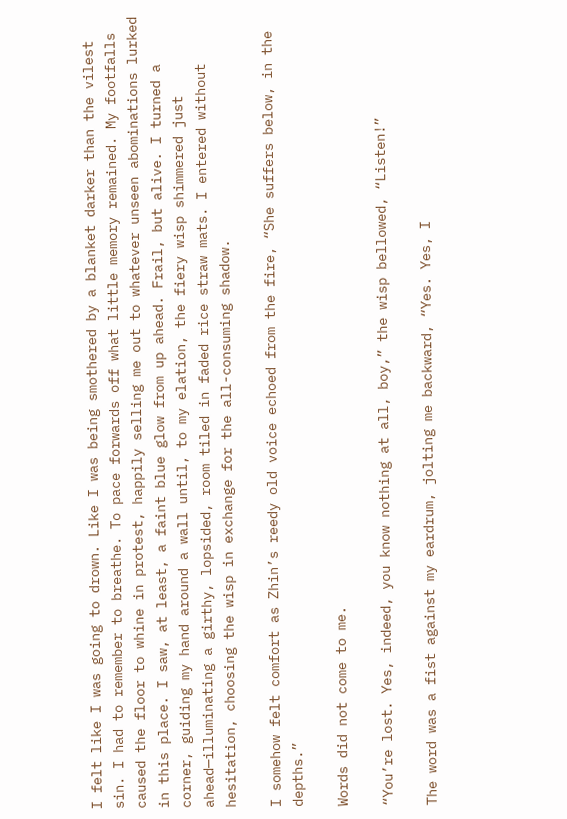I felt like I was going to drown. Like I was being smothered by a blanket darker than the vilest sin. I had to remember to breathe. To pace forwards off what little memory remained. My footfalls caused the floor to whine in protest, happily selling me out to whatever unseen abominations lurked in this place. I saw, at least, a faint blue glow from up ahead. Frail, but alive. I turned a corner, guiding my hand around a wall until, to my elation, the fiery wisp shimmered just ahead—illuminating a girthy, lopsided, room tiled in faded rice straw mats. I entered without hesitation, choosing the wisp in exchange for the all-consuming shadow.

I somehow felt comfort as Zhin’s reedy old voice echoed from the fire, “She suffers below, in the depths.”

Words did not come to me.

“You’re lost. Yes, indeed, you know nothing at all, boy,” the wisp bellowed, “Listen!”

The word was a fist against my eardrum, jolting me backward, “Yes. Yes, I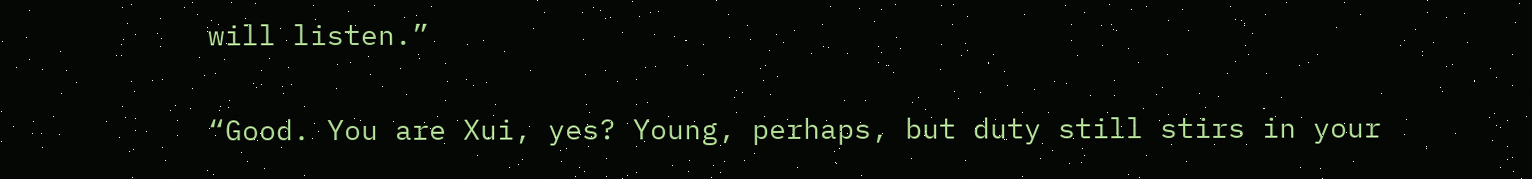will listen.”

“Good. You are Xui, yes? Young, perhaps, but duty still stirs in your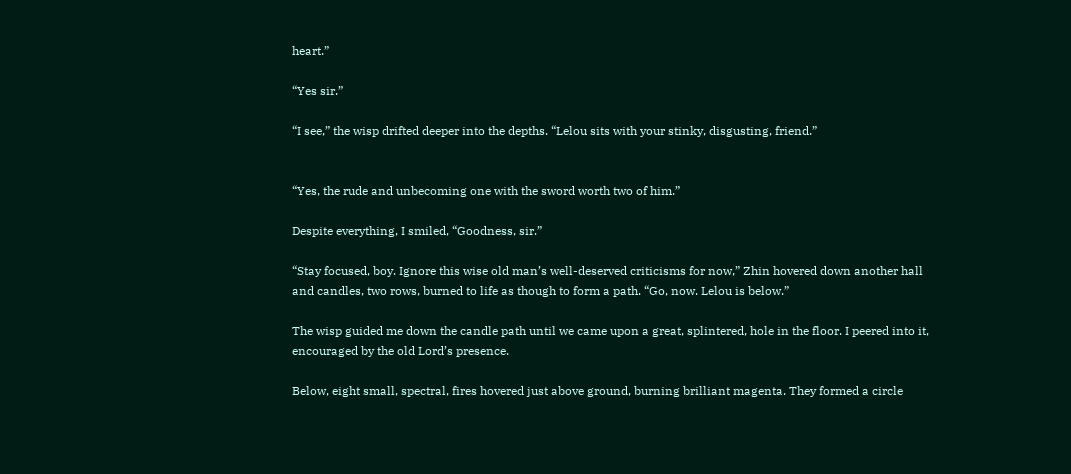heart.”

“Yes sir.”

“I see,” the wisp drifted deeper into the depths. “Lelou sits with your stinky, disgusting, friend.”


“Yes, the rude and unbecoming one with the sword worth two of him.”

Despite everything, I smiled, “Goodness, sir.”

“Stay focused, boy. Ignore this wise old man’s well-deserved criticisms for now,” Zhin hovered down another hall and candles, two rows, burned to life as though to form a path. “Go, now. Lelou is below.”

The wisp guided me down the candle path until we came upon a great, splintered, hole in the floor. I peered into it, encouraged by the old Lord’s presence.

Below, eight small, spectral, fires hovered just above ground, burning brilliant magenta. They formed a circle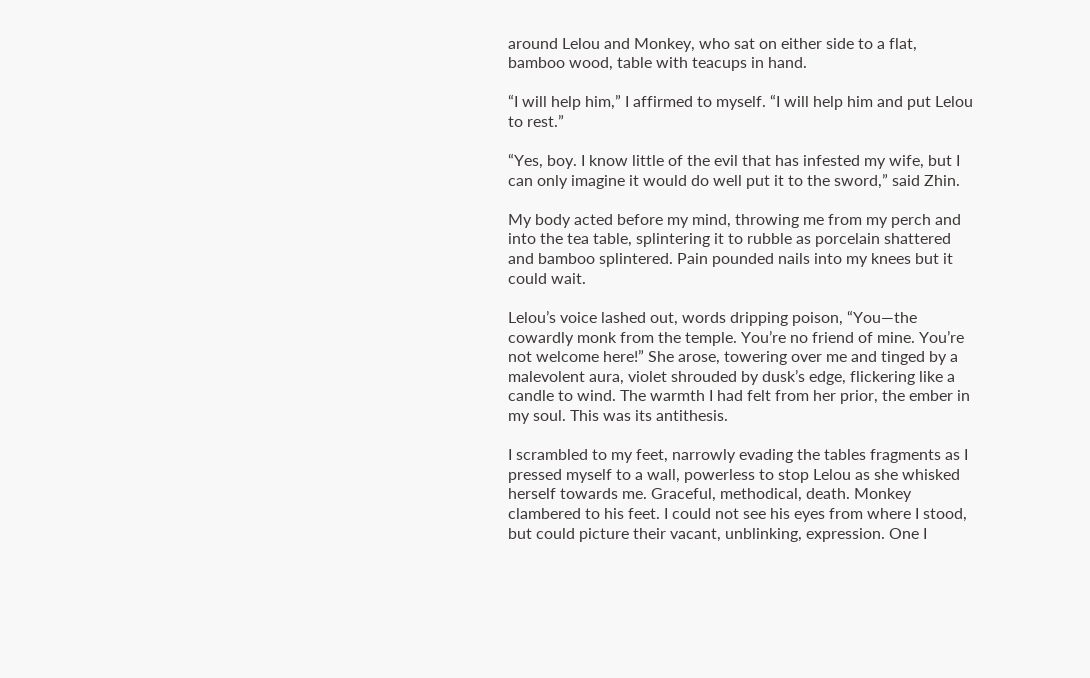around Lelou and Monkey, who sat on either side to a flat, bamboo wood, table with teacups in hand.

“I will help him,” I affirmed to myself. “I will help him and put Lelou to rest.”

“Yes, boy. I know little of the evil that has infested my wife, but I can only imagine it would do well put it to the sword,” said Zhin.

My body acted before my mind, throwing me from my perch and into the tea table, splintering it to rubble as porcelain shattered and bamboo splintered. Pain pounded nails into my knees but it could wait.

Lelou’s voice lashed out, words dripping poison, “You—the cowardly monk from the temple. You’re no friend of mine. You’re not welcome here!” She arose, towering over me and tinged by a malevolent aura, violet shrouded by dusk’s edge, flickering like a candle to wind. The warmth I had felt from her prior, the ember in my soul. This was its antithesis.

I scrambled to my feet, narrowly evading the tables fragments as I pressed myself to a wall, powerless to stop Lelou as she whisked herself towards me. Graceful, methodical, death. Monkey clambered to his feet. I could not see his eyes from where I stood, but could picture their vacant, unblinking, expression. One I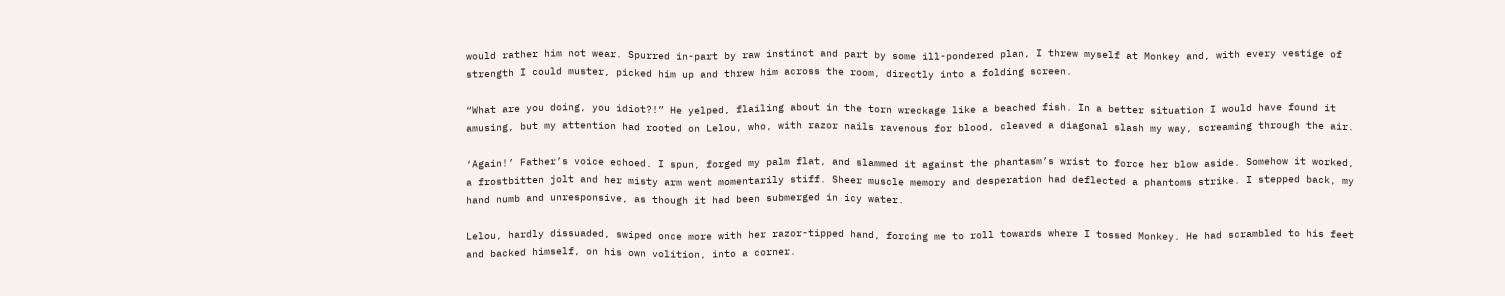would rather him not wear. Spurred in-part by raw instinct and part by some ill-pondered plan, I threw myself at Monkey and, with every vestige of strength I could muster, picked him up and threw him across the room, directly into a folding screen.

“What are you doing, you idiot?!” He yelped, flailing about in the torn wreckage like a beached fish. In a better situation I would have found it amusing, but my attention had rooted on Lelou, who, with razor nails ravenous for blood, cleaved a diagonal slash my way, screaming through the air.

‘Again!’ Father’s voice echoed. I spun, forged my palm flat, and slammed it against the phantasm’s wrist to force her blow aside. Somehow it worked, a frostbitten jolt and her misty arm went momentarily stiff. Sheer muscle memory and desperation had deflected a phantoms strike. I stepped back, my hand numb and unresponsive, as though it had been submerged in icy water.

Lelou, hardly dissuaded, swiped once more with her razor-tipped hand, forcing me to roll towards where I tossed Monkey. He had scrambled to his feet and backed himself, on his own volition, into a corner.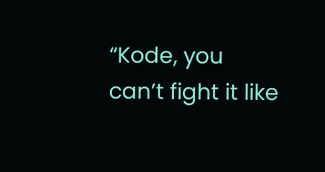“Kode, you can’t fight it like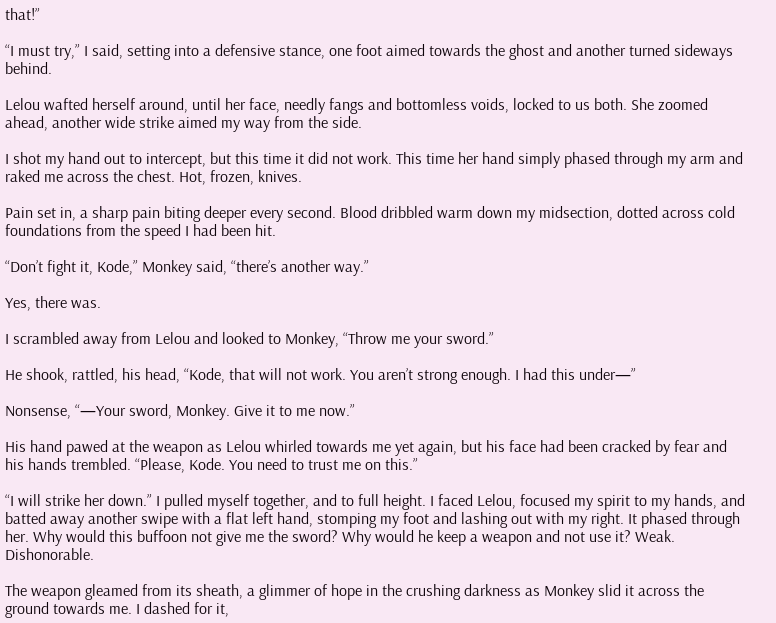that!”

“I must try,” I said, setting into a defensive stance, one foot aimed towards the ghost and another turned sideways behind.

Lelou wafted herself around, until her face, needly fangs and bottomless voids, locked to us both. She zoomed ahead, another wide strike aimed my way from the side.

I shot my hand out to intercept, but this time it did not work. This time her hand simply phased through my arm and raked me across the chest. Hot, frozen, knives.

Pain set in, a sharp pain biting deeper every second. Blood dribbled warm down my midsection, dotted across cold foundations from the speed I had been hit.

“Don’t fight it, Kode,” Monkey said, “there’s another way.”

Yes, there was.

I scrambled away from Lelou and looked to Monkey, “Throw me your sword.”

He shook, rattled, his head, “Kode, that will not work. You aren’t strong enough. I had this under—”

Nonsense, “—Your sword, Monkey. Give it to me now.”

His hand pawed at the weapon as Lelou whirled towards me yet again, but his face had been cracked by fear and his hands trembled. “Please, Kode. You need to trust me on this.”

“I will strike her down.” I pulled myself together, and to full height. I faced Lelou, focused my spirit to my hands, and batted away another swipe with a flat left hand, stomping my foot and lashing out with my right. It phased through her. Why would this buffoon not give me the sword? Why would he keep a weapon and not use it? Weak. Dishonorable.

The weapon gleamed from its sheath, a glimmer of hope in the crushing darkness as Monkey slid it across the ground towards me. I dashed for it,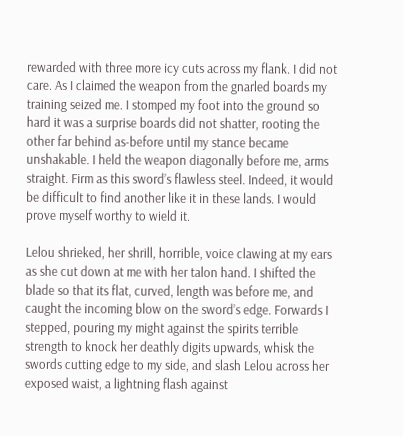rewarded with three more icy cuts across my flank. I did not care. As I claimed the weapon from the gnarled boards my training seized me. I stomped my foot into the ground so hard it was a surprise boards did not shatter, rooting the other far behind as-before until my stance became unshakable. I held the weapon diagonally before me, arms straight. Firm as this sword’s flawless steel. Indeed, it would be difficult to find another like it in these lands. I would prove myself worthy to wield it.

Lelou shrieked, her shrill, horrible, voice clawing at my ears as she cut down at me with her talon hand. I shifted the blade so that its flat, curved, length was before me, and caught the incoming blow on the sword’s edge. Forwards I stepped, pouring my might against the spirits terrible strength to knock her deathly digits upwards, whisk the swords cutting edge to my side, and slash Lelou across her exposed waist, a lightning flash against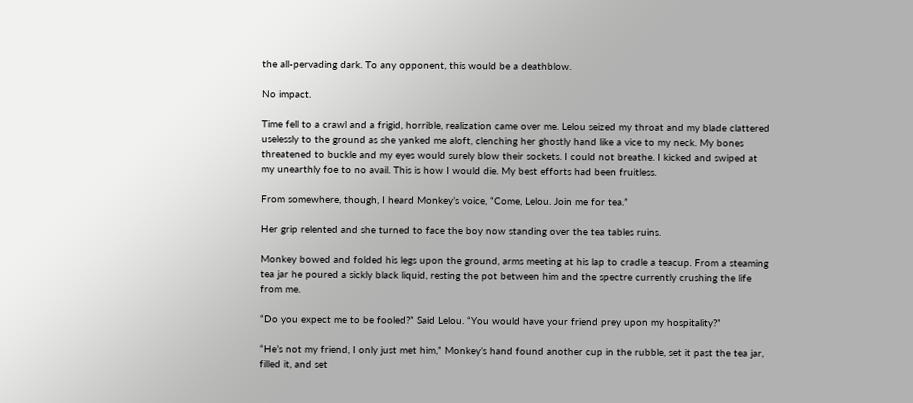the all-pervading dark. To any opponent, this would be a deathblow.

No impact.

Time fell to a crawl and a frigid, horrible, realization came over me. Lelou seized my throat and my blade clattered uselessly to the ground as she yanked me aloft, clenching her ghostly hand like a vice to my neck. My bones threatened to buckle and my eyes would surely blow their sockets. I could not breathe. I kicked and swiped at my unearthly foe to no avail. This is how I would die. My best efforts had been fruitless.

From somewhere, though, I heard Monkey’s voice, “Come, Lelou. Join me for tea.”

Her grip relented and she turned to face the boy now standing over the tea tables ruins.

Monkey bowed and folded his legs upon the ground, arms meeting at his lap to cradle a teacup. From a steaming tea jar he poured a sickly black liquid, resting the pot between him and the spectre currently crushing the life from me.

“Do you expect me to be fooled?” Said Lelou. “You would have your friend prey upon my hospitality?”

“He’s not my friend, I only just met him,” Monkey’s hand found another cup in the rubble, set it past the tea jar, filled it, and set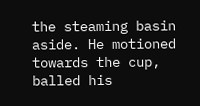the steaming basin aside. He motioned towards the cup, balled his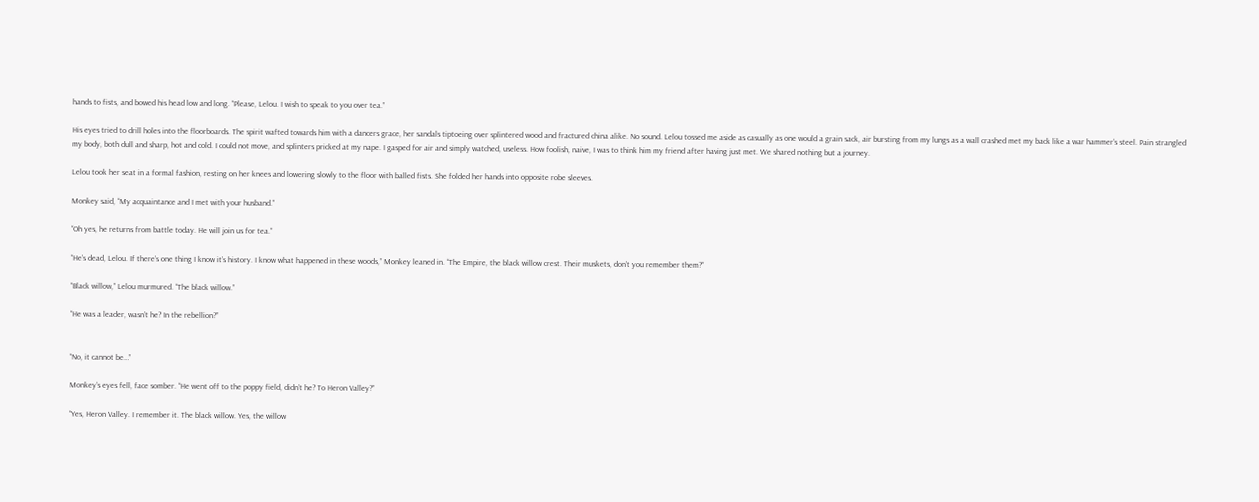hands to fists, and bowed his head low and long. “Please, Lelou. I wish to speak to you over tea.”

His eyes tried to drill holes into the floorboards. The spirit wafted towards him with a dancers grace, her sandals tiptoeing over splintered wood and fractured china alike. No sound. Lelou tossed me aside as casually as one would a grain sack, air bursting from my lungs as a wall crashed met my back like a war hammer’s steel. Pain strangled my body, both dull and sharp, hot and cold. I could not move, and splinters pricked at my nape. I gasped for air and simply watched, useless. How foolish, naive, I was to think him my friend after having just met. We shared nothing but a journey.

Lelou took her seat in a formal fashion, resting on her knees and lowering slowly to the floor with balled fists. She folded her hands into opposite robe sleeves.

Monkey said, “My acquaintance and I met with your husband.”

“Oh yes, he returns from battle today. He will join us for tea.”

“He’s dead, Lelou. If there’s one thing I know it’s history. I know what happened in these woods,” Monkey leaned in. “The Empire, the black willow crest. Their muskets, don’t you remember them?”

“Black willow,” Lelou murmured. “The black willow.”

“He was a leader, wasn’t he? In the rebellion?”


“No, it cannot be…”

Monkey’s eyes fell, face somber. “He went off to the poppy field, didn’t he? To Heron Valley?”

“Yes, Heron Valley. I remember it. The black willow. Yes, the willow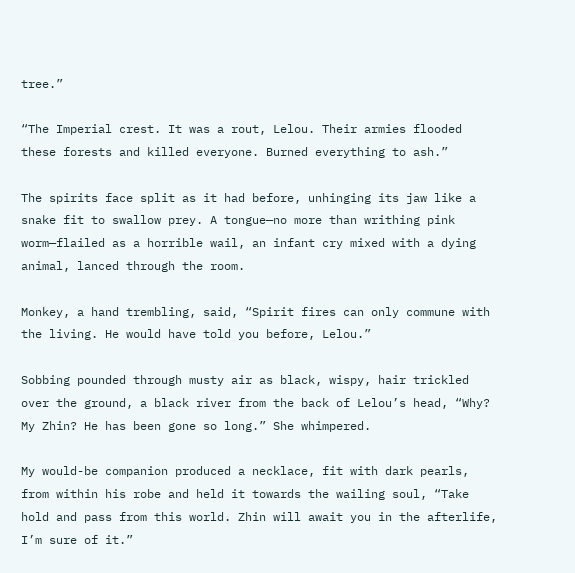tree.”

“The Imperial crest. It was a rout, Lelou. Their armies flooded these forests and killed everyone. Burned everything to ash.”

The spirits face split as it had before, unhinging its jaw like a snake fit to swallow prey. A tongue—no more than writhing pink worm—flailed as a horrible wail, an infant cry mixed with a dying animal, lanced through the room.

Monkey, a hand trembling, said, “Spirit fires can only commune with the living. He would have told you before, Lelou.”

Sobbing pounded through musty air as black, wispy, hair trickled over the ground, a black river from the back of Lelou’s head, “Why? My Zhin? He has been gone so long.” She whimpered.

My would-be companion produced a necklace, fit with dark pearls, from within his robe and held it towards the wailing soul, “Take hold and pass from this world. Zhin will await you in the afterlife, I’m sure of it.”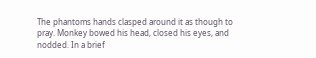The phantoms hands clasped around it as though to pray. Monkey bowed his head, closed his eyes, and nodded. In a brief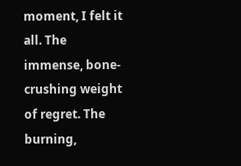moment, I felt it all. The immense, bone-crushing weight of regret. The burning,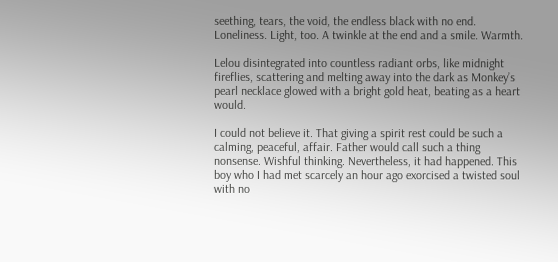seething, tears, the void, the endless black with no end. Loneliness. Light, too. A twinkle at the end and a smile. Warmth.

Lelou disintegrated into countless radiant orbs, like midnight fireflies, scattering and melting away into the dark as Monkey’s pearl necklace glowed with a bright gold heat, beating as a heart would.

I could not believe it. That giving a spirit rest could be such a calming, peaceful, affair. Father would call such a thing nonsense. Wishful thinking. Nevertheless, it had happened. This boy who I had met scarcely an hour ago exorcised a twisted soul with no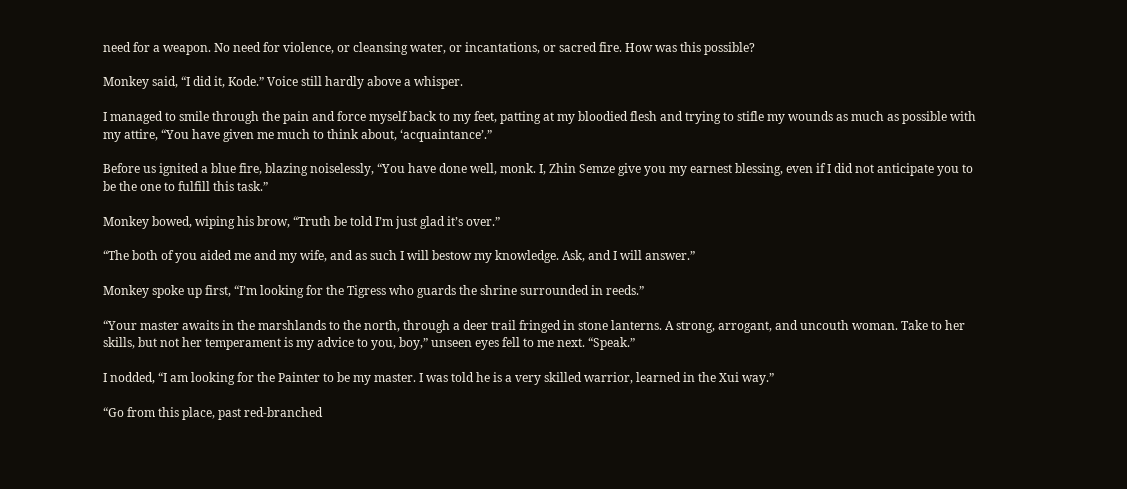need for a weapon. No need for violence, or cleansing water, or incantations, or sacred fire. How was this possible?

Monkey said, “I did it, Kode.” Voice still hardly above a whisper.

I managed to smile through the pain and force myself back to my feet, patting at my bloodied flesh and trying to stifle my wounds as much as possible with my attire, “You have given me much to think about, ‘acquaintance’.”

Before us ignited a blue fire, blazing noiselessly, “You have done well, monk. I, Zhin Semze give you my earnest blessing, even if I did not anticipate you to be the one to fulfill this task.”

Monkey bowed, wiping his brow, “Truth be told I’m just glad it’s over.”

“The both of you aided me and my wife, and as such I will bestow my knowledge. Ask, and I will answer.”

Monkey spoke up first, “I’m looking for the Tigress who guards the shrine surrounded in reeds.”

“Your master awaits in the marshlands to the north, through a deer trail fringed in stone lanterns. A strong, arrogant, and uncouth woman. Take to her skills, but not her temperament is my advice to you, boy,” unseen eyes fell to me next. “Speak.”

I nodded, “I am looking for the Painter to be my master. I was told he is a very skilled warrior, learned in the Xui way.”

“Go from this place, past red-branched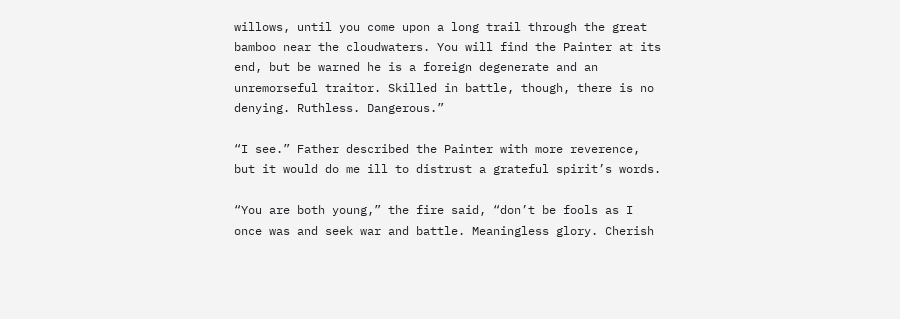willows, until you come upon a long trail through the great bamboo near the cloudwaters. You will find the Painter at its end, but be warned he is a foreign degenerate and an unremorseful traitor. Skilled in battle, though, there is no denying. Ruthless. Dangerous.”

“I see.” Father described the Painter with more reverence, but it would do me ill to distrust a grateful spirit’s words.

“You are both young,” the fire said, “don’t be fools as I once was and seek war and battle. Meaningless glory. Cherish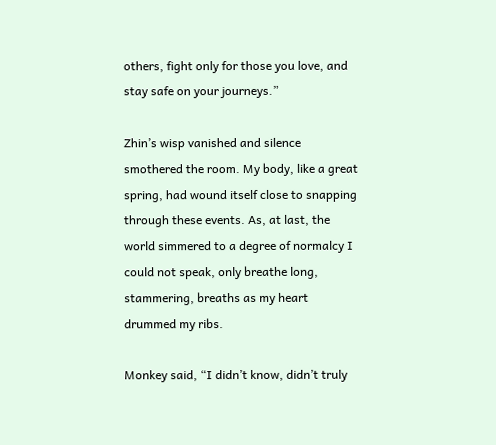others, fight only for those you love, and stay safe on your journeys.”

Zhin’s wisp vanished and silence smothered the room. My body, like a great spring, had wound itself close to snapping through these events. As, at last, the world simmered to a degree of normalcy I could not speak, only breathe long, stammering, breaths as my heart drummed my ribs.

Monkey said, “I didn’t know, didn’t truly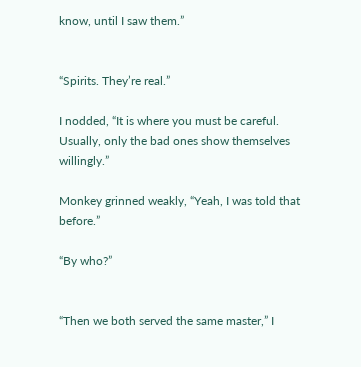know, until I saw them.”


“Spirits. They’re real.”

I nodded, “It is where you must be careful. Usually, only the bad ones show themselves willingly.”

Monkey grinned weakly, “Yeah, I was told that before.”

“By who?”


“Then we both served the same master,” I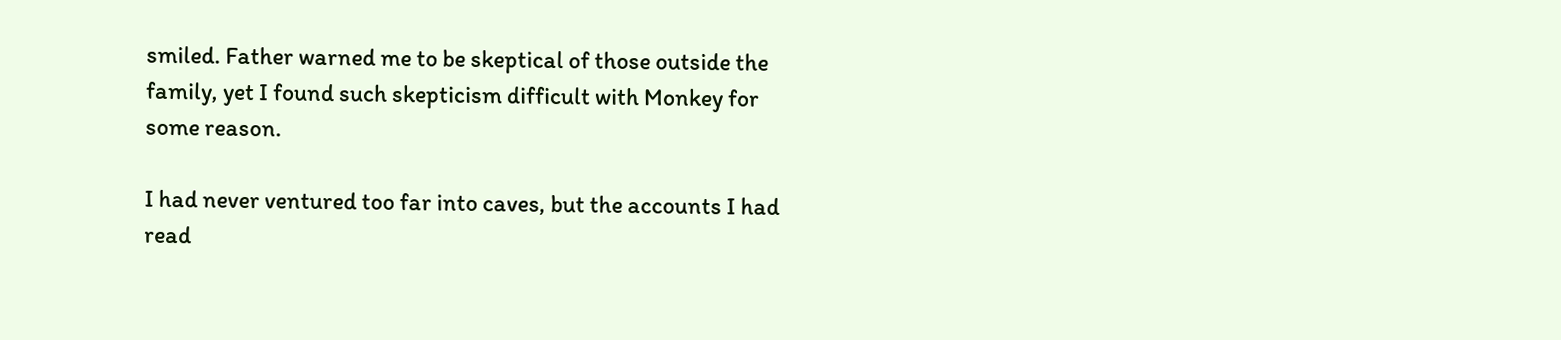smiled. Father warned me to be skeptical of those outside the family, yet I found such skepticism difficult with Monkey for some reason.

I had never ventured too far into caves, but the accounts I had read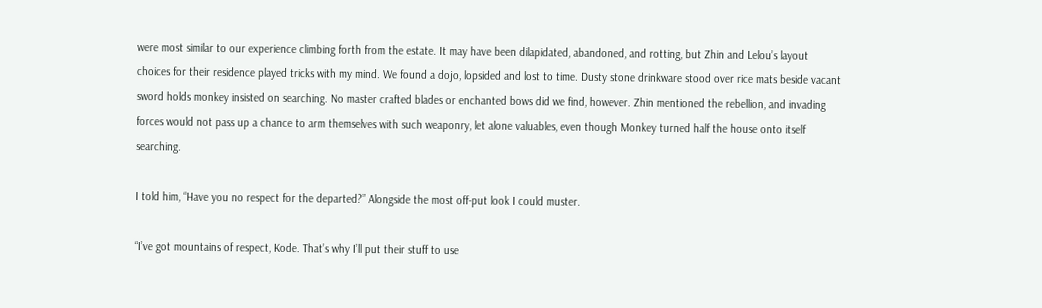were most similar to our experience climbing forth from the estate. It may have been dilapidated, abandoned, and rotting, but Zhin and Lelou’s layout choices for their residence played tricks with my mind. We found a dojo, lopsided and lost to time. Dusty stone drinkware stood over rice mats beside vacant sword holds monkey insisted on searching. No master crafted blades or enchanted bows did we find, however. Zhin mentioned the rebellion, and invading forces would not pass up a chance to arm themselves with such weaponry, let alone valuables, even though Monkey turned half the house onto itself searching.

I told him, “Have you no respect for the departed?” Alongside the most off-put look I could muster.

“I’ve got mountains of respect, Kode. That’s why I’ll put their stuff to use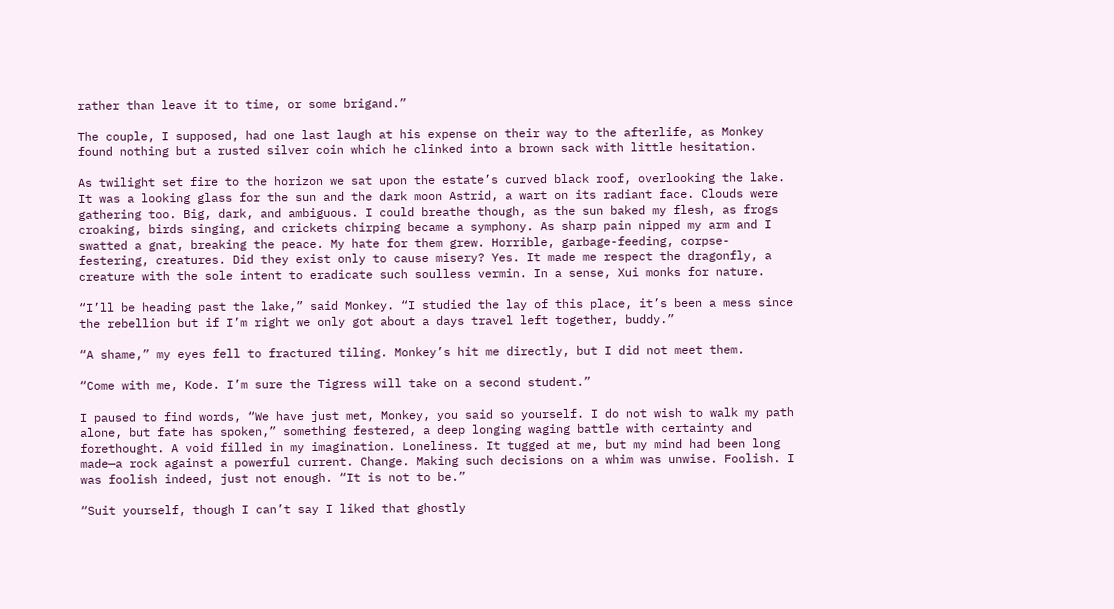rather than leave it to time, or some brigand.”

The couple, I supposed, had one last laugh at his expense on their way to the afterlife, as Monkey found nothing but a rusted silver coin which he clinked into a brown sack with little hesitation.

As twilight set fire to the horizon we sat upon the estate’s curved black roof, overlooking the lake. It was a looking glass for the sun and the dark moon Astrid, a wart on its radiant face. Clouds were gathering too. Big, dark, and ambiguous. I could breathe though, as the sun baked my flesh, as frogs croaking, birds singing, and crickets chirping became a symphony. As sharp pain nipped my arm and I swatted a gnat, breaking the peace. My hate for them grew. Horrible, garbage-feeding, corpse-festering, creatures. Did they exist only to cause misery? Yes. It made me respect the dragonfly, a creature with the sole intent to eradicate such soulless vermin. In a sense, Xui monks for nature.

“I’ll be heading past the lake,” said Monkey. “I studied the lay of this place, it’s been a mess since the rebellion but if I’m right we only got about a days travel left together, buddy.”

“A shame,” my eyes fell to fractured tiling. Monkey’s hit me directly, but I did not meet them.

“Come with me, Kode. I’m sure the Tigress will take on a second student.”

I paused to find words, “We have just met, Monkey, you said so yourself. I do not wish to walk my path alone, but fate has spoken,” something festered, a deep longing waging battle with certainty and forethought. A void filled in my imagination. Loneliness. It tugged at me, but my mind had been long made—a rock against a powerful current. Change. Making such decisions on a whim was unwise. Foolish. I was foolish indeed, just not enough. “It is not to be.”

“Suit yourself, though I can’t say I liked that ghostly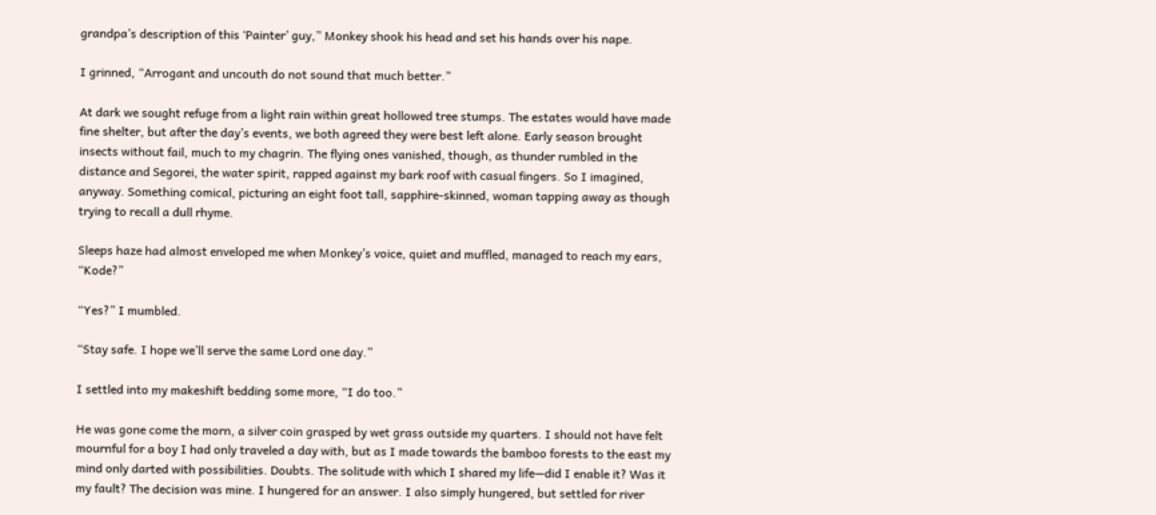grandpa’s description of this ‘Painter’ guy,” Monkey shook his head and set his hands over his nape.

I grinned, “Arrogant and uncouth do not sound that much better.”

At dark we sought refuge from a light rain within great hollowed tree stumps. The estates would have made fine shelter, but after the day’s events, we both agreed they were best left alone. Early season brought insects without fail, much to my chagrin. The flying ones vanished, though, as thunder rumbled in the distance and Segorei, the water spirit, rapped against my bark roof with casual fingers. So I imagined, anyway. Something comical, picturing an eight foot tall, sapphire-skinned, woman tapping away as though trying to recall a dull rhyme.

Sleeps haze had almost enveloped me when Monkey’s voice, quiet and muffled, managed to reach my ears, “Kode?”

“Yes?” I mumbled.

“Stay safe. I hope we’ll serve the same Lord one day.”

I settled into my makeshift bedding some more, “I do too.”

He was gone come the morn, a silver coin grasped by wet grass outside my quarters. I should not have felt mournful for a boy I had only traveled a day with, but as I made towards the bamboo forests to the east my mind only darted with possibilities. Doubts. The solitude with which I shared my life—did I enable it? Was it my fault? The decision was mine. I hungered for an answer. I also simply hungered, but settled for river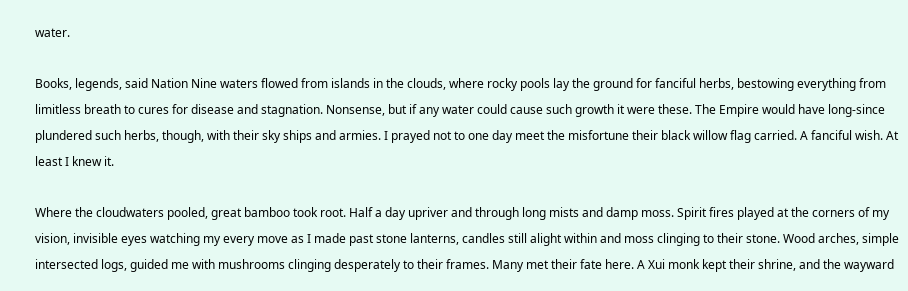water.

Books, legends, said Nation Nine waters flowed from islands in the clouds, where rocky pools lay the ground for fanciful herbs, bestowing everything from limitless breath to cures for disease and stagnation. Nonsense, but if any water could cause such growth it were these. The Empire would have long-since plundered such herbs, though, with their sky ships and armies. I prayed not to one day meet the misfortune their black willow flag carried. A fanciful wish. At least I knew it.

Where the cloudwaters pooled, great bamboo took root. Half a day upriver and through long mists and damp moss. Spirit fires played at the corners of my vision, invisible eyes watching my every move as I made past stone lanterns, candles still alight within and moss clinging to their stone. Wood arches, simple intersected logs, guided me with mushrooms clinging desperately to their frames. Many met their fate here. A Xui monk kept their shrine, and the wayward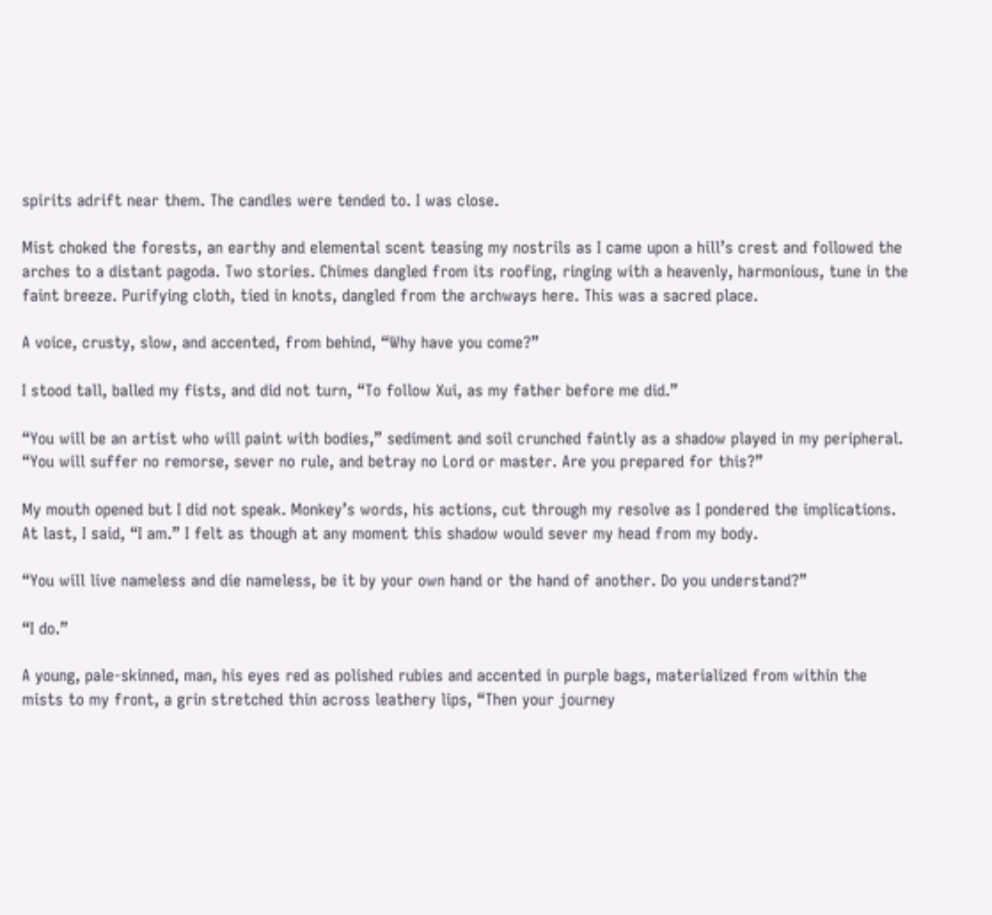spirits adrift near them. The candles were tended to. I was close.

Mist choked the forests, an earthy and elemental scent teasing my nostrils as I came upon a hill’s crest and followed the arches to a distant pagoda. Two stories. Chimes dangled from its roofing, ringing with a heavenly, harmonious, tune in the faint breeze. Purifying cloth, tied in knots, dangled from the archways here. This was a sacred place.

A voice, crusty, slow, and accented, from behind, “Why have you come?”

I stood tall, balled my fists, and did not turn, “To follow Xui, as my father before me did.”

“You will be an artist who will paint with bodies,” sediment and soil crunched faintly as a shadow played in my peripheral. “You will suffer no remorse, sever no rule, and betray no Lord or master. Are you prepared for this?”

My mouth opened but I did not speak. Monkey’s words, his actions, cut through my resolve as I pondered the implications. At last, I said, “I am.” I felt as though at any moment this shadow would sever my head from my body.

“You will live nameless and die nameless, be it by your own hand or the hand of another. Do you understand?”

“I do.”

A young, pale-skinned, man, his eyes red as polished rubies and accented in purple bags, materialized from within the mists to my front, a grin stretched thin across leathery lips, “Then your journey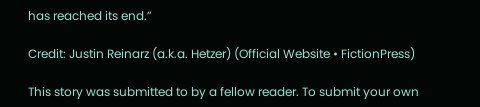has reached its end.”

Credit: Justin Reinarz (a.k.a. Hetzer) (Official Website • FictionPress)

This story was submitted to by a fellow reader. To submit your own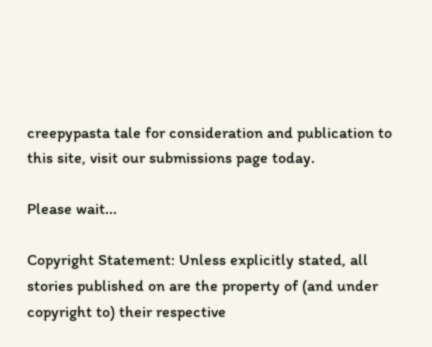creepypasta tale for consideration and publication to this site, visit our submissions page today.

Please wait...

Copyright Statement: Unless explicitly stated, all stories published on are the property of (and under copyright to) their respective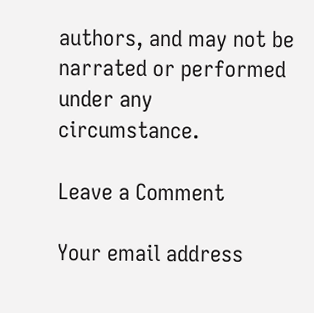authors, and may not be narrated or performed under any circumstance.

Leave a Comment

Your email address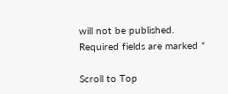will not be published. Required fields are marked *

Scroll to Top